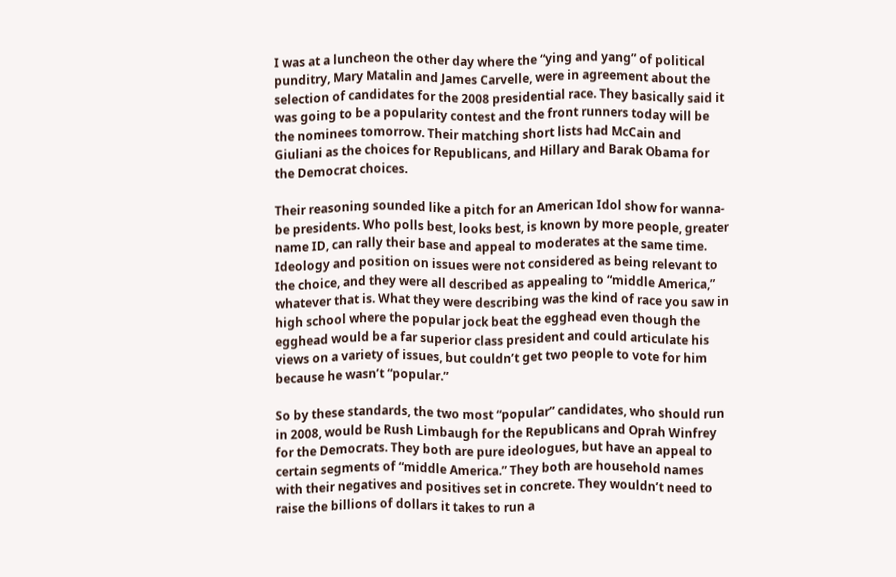I was at a luncheon the other day where the “ying and yang” of political punditry, Mary Matalin and James Carvelle, were in agreement about the selection of candidates for the 2008 presidential race. They basically said it was going to be a popularity contest and the front runners today will be the nominees tomorrow. Their matching short lists had McCain and Giuliani as the choices for Republicans, and Hillary and Barak Obama for the Democrat choices.

Their reasoning sounded like a pitch for an American Idol show for wanna-be presidents. Who polls best, looks best, is known by more people, greater name ID, can rally their base and appeal to moderates at the same time. Ideology and position on issues were not considered as being relevant to the choice, and they were all described as appealing to “middle America,” whatever that is. What they were describing was the kind of race you saw in high school where the popular jock beat the egghead even though the egghead would be a far superior class president and could articulate his views on a variety of issues, but couldn’t get two people to vote for him because he wasn’t “popular.”

So by these standards, the two most “popular” candidates, who should run in 2008, would be Rush Limbaugh for the Republicans and Oprah Winfrey for the Democrats. They both are pure ideologues, but have an appeal to certain segments of “middle America.” They both are household names with their negatives and positives set in concrete. They wouldn’t need to raise the billions of dollars it takes to run a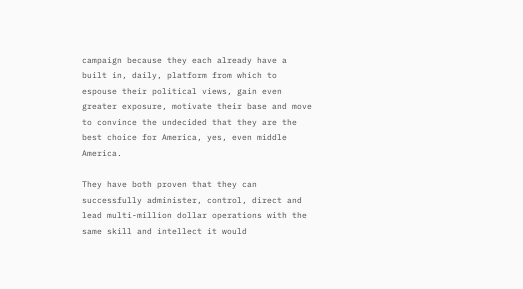campaign because they each already have a built in, daily, platform from which to espouse their political views, gain even greater exposure, motivate their base and move to convince the undecided that they are the best choice for America, yes, even middle America.

They have both proven that they can successfully administer, control, direct and lead multi-million dollar operations with the same skill and intellect it would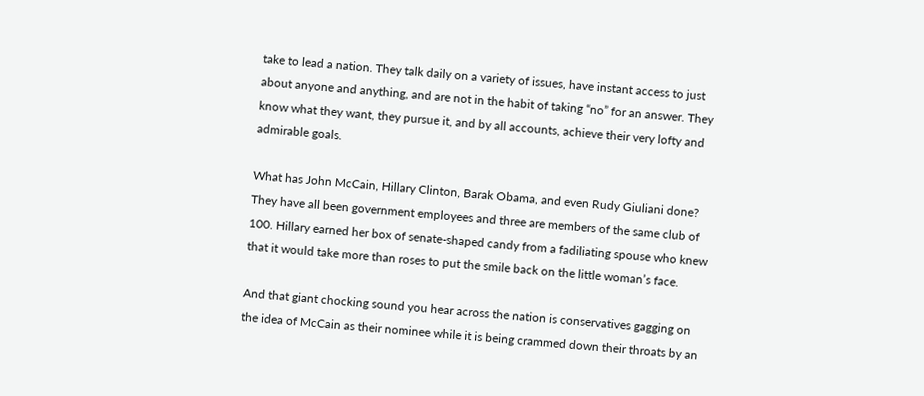take to lead a nation. They talk daily on a variety of issues, have instant access to just about anyone and anything, and are not in the habit of taking “no” for an answer. They know what they want, they pursue it, and by all accounts, achieve their very lofty and admirable goals.

What has John McCain, Hillary Clinton, Barak Obama, and even Rudy Giuliani done? They have all been government employees and three are members of the same club of 100. Hillary earned her box of senate-shaped candy from a fadiliating spouse who knew that it would take more than roses to put the smile back on the little woman’s face.

And that giant chocking sound you hear across the nation is conservatives gagging on the idea of McCain as their nominee while it is being crammed down their throats by an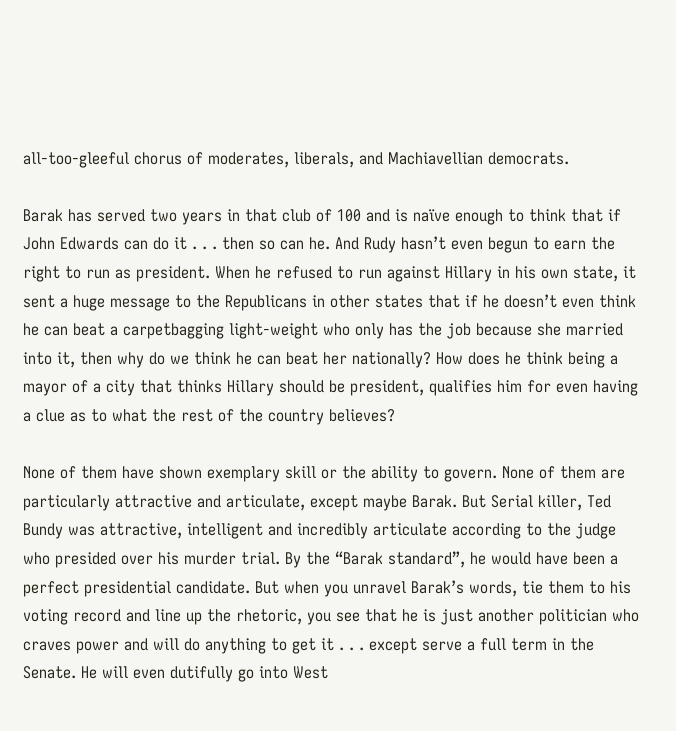all-too-gleeful chorus of moderates, liberals, and Machiavellian democrats.

Barak has served two years in that club of 100 and is naïve enough to think that if John Edwards can do it . . . then so can he. And Rudy hasn’t even begun to earn the right to run as president. When he refused to run against Hillary in his own state, it sent a huge message to the Republicans in other states that if he doesn’t even think he can beat a carpetbagging light-weight who only has the job because she married into it, then why do we think he can beat her nationally? How does he think being a mayor of a city that thinks Hillary should be president, qualifies him for even having a clue as to what the rest of the country believes?

None of them have shown exemplary skill or the ability to govern. None of them are particularly attractive and articulate, except maybe Barak. But Serial killer, Ted Bundy was attractive, intelligent and incredibly articulate according to the judge who presided over his murder trial. By the “Barak standard”, he would have been a perfect presidential candidate. But when you unravel Barak’s words, tie them to his voting record and line up the rhetoric, you see that he is just another politician who craves power and will do anything to get it . . . except serve a full term in the Senate. He will even dutifully go into West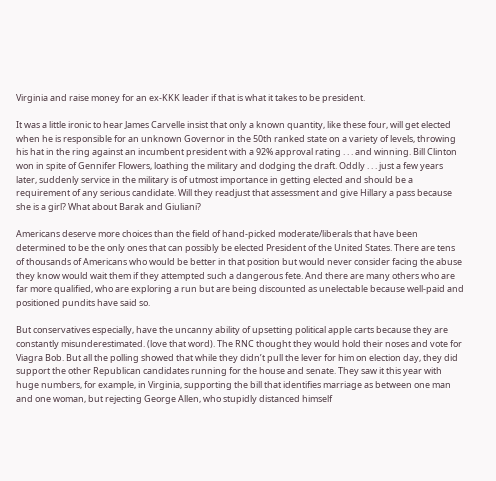Virginia and raise money for an ex-KKK leader if that is what it takes to be president.

It was a little ironic to hear James Carvelle insist that only a known quantity, like these four, will get elected when he is responsible for an unknown Governor in the 50th ranked state on a variety of levels, throwing his hat in the ring against an incumbent president with a 92% approval rating . . . and winning. Bill Clinton won in spite of Gennifer Flowers, loathing the military and dodging the draft. Oddly . . . just a few years later, suddenly service in the military is of utmost importance in getting elected and should be a requirement of any serious candidate. Will they readjust that assessment and give Hillary a pass because she is a girl? What about Barak and Giuliani?

Americans deserve more choices than the field of hand-picked moderate/liberals that have been determined to be the only ones that can possibly be elected President of the United States. There are tens of thousands of Americans who would be better in that position but would never consider facing the abuse they know would wait them if they attempted such a dangerous fete. And there are many others who are far more qualified, who are exploring a run but are being discounted as unelectable because well-paid and positioned pundits have said so.

But conservatives especially, have the uncanny ability of upsetting political apple carts because they are constantly misunderestimated. (love that word). The RNC thought they would hold their noses and vote for Viagra Bob. But all the polling showed that while they didn’t pull the lever for him on election day, they did support the other Republican candidates running for the house and senate. They saw it this year with huge numbers, for example, in Virginia, supporting the bill that identifies marriage as between one man and one woman, but rejecting George Allen, who stupidly distanced himself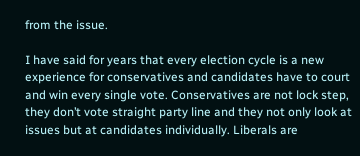from the issue.

I have said for years that every election cycle is a new experience for conservatives and candidates have to court and win every single vote. Conservatives are not lock step, they don’t vote straight party line and they not only look at issues but at candidates individually. Liberals are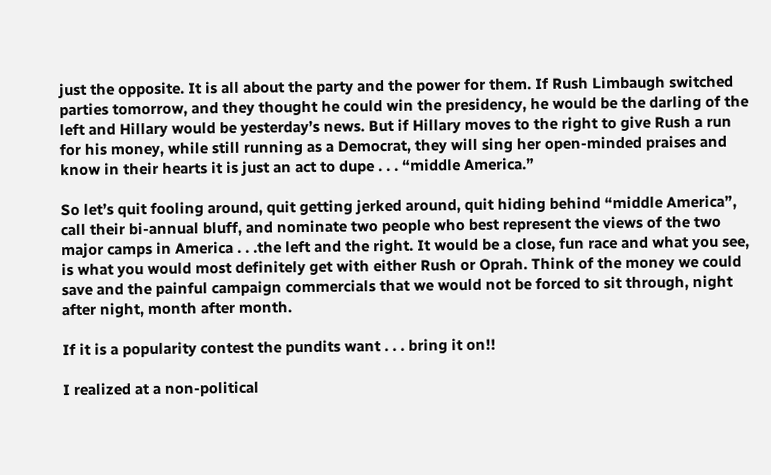just the opposite. It is all about the party and the power for them. If Rush Limbaugh switched parties tomorrow, and they thought he could win the presidency, he would be the darling of the left and Hillary would be yesterday’s news. But if Hillary moves to the right to give Rush a run for his money, while still running as a Democrat, they will sing her open-minded praises and know in their hearts it is just an act to dupe . . . “middle America.”

So let’s quit fooling around, quit getting jerked around, quit hiding behind “middle America”, call their bi-annual bluff, and nominate two people who best represent the views of the two major camps in America . . .the left and the right. It would be a close, fun race and what you see, is what you would most definitely get with either Rush or Oprah. Think of the money we could save and the painful campaign commercials that we would not be forced to sit through, night after night, month after month.

If it is a popularity contest the pundits want . . . bring it on!!

I realized at a non-political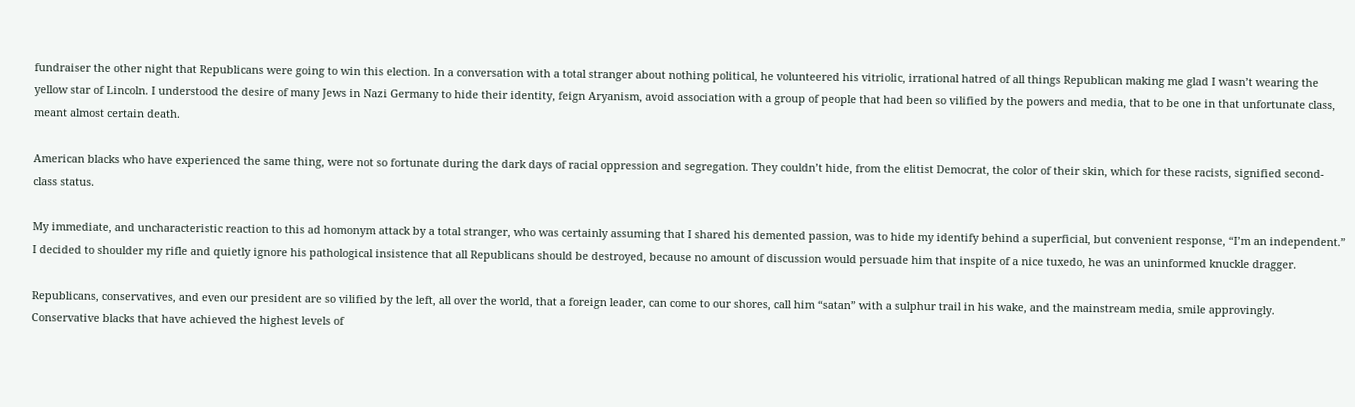fundraiser the other night that Republicans were going to win this election. In a conversation with a total stranger about nothing political, he volunteered his vitriolic, irrational hatred of all things Republican making me glad I wasn’t wearing the yellow star of Lincoln. I understood the desire of many Jews in Nazi Germany to hide their identity, feign Aryanism, avoid association with a group of people that had been so vilified by the powers and media, that to be one in that unfortunate class, meant almost certain death.

American blacks who have experienced the same thing, were not so fortunate during the dark days of racial oppression and segregation. They couldn’t hide, from the elitist Democrat, the color of their skin, which for these racists, signified second-class status.

My immediate, and uncharacteristic reaction to this ad homonym attack by a total stranger, who was certainly assuming that I shared his demented passion, was to hide my identify behind a superficial, but convenient response, “I’m an independent.” I decided to shoulder my rifle and quietly ignore his pathological insistence that all Republicans should be destroyed, because no amount of discussion would persuade him that inspite of a nice tuxedo, he was an uninformed knuckle dragger.

Republicans, conservatives, and even our president are so vilified by the left, all over the world, that a foreign leader, can come to our shores, call him “satan” with a sulphur trail in his wake, and the mainstream media, smile approvingly. Conservative blacks that have achieved the highest levels of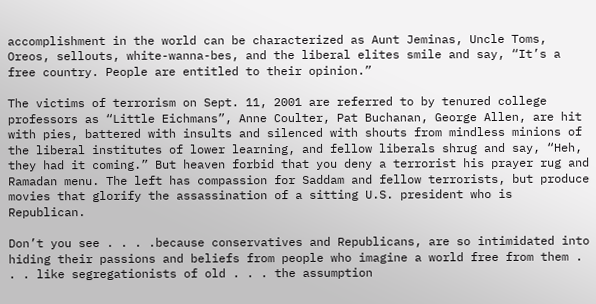accomplishment in the world can be characterized as Aunt Jeminas, Uncle Toms, Oreos, sellouts, white-wanna-bes, and the liberal elites smile and say, “It’s a free country. People are entitled to their opinion.”

The victims of terrorism on Sept. 11, 2001 are referred to by tenured college professors as “Little Eichmans”, Anne Coulter, Pat Buchanan, George Allen, are hit with pies, battered with insults and silenced with shouts from mindless minions of the liberal institutes of lower learning, and fellow liberals shrug and say, “Heh, they had it coming.” But heaven forbid that you deny a terrorist his prayer rug and Ramadan menu. The left has compassion for Saddam and fellow terrorists, but produce movies that glorify the assassination of a sitting U.S. president who is Republican.

Don’t you see . . . .because conservatives and Republicans, are so intimidated into hiding their passions and beliefs from people who imagine a world free from them . . . like segregationists of old . . . the assumption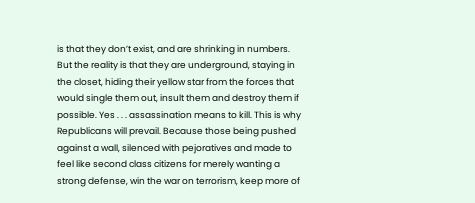is that they don’t exist, and are shrinking in numbers. But the reality is that they are underground, staying in the closet, hiding their yellow star from the forces that would single them out, insult them and destroy them if possible. Yes . . . assassination means to kill. This is why Republicans will prevail. Because those being pushed against a wall, silenced with pejoratives and made to feel like second class citizens for merely wanting a strong defense, win the war on terrorism, keep more of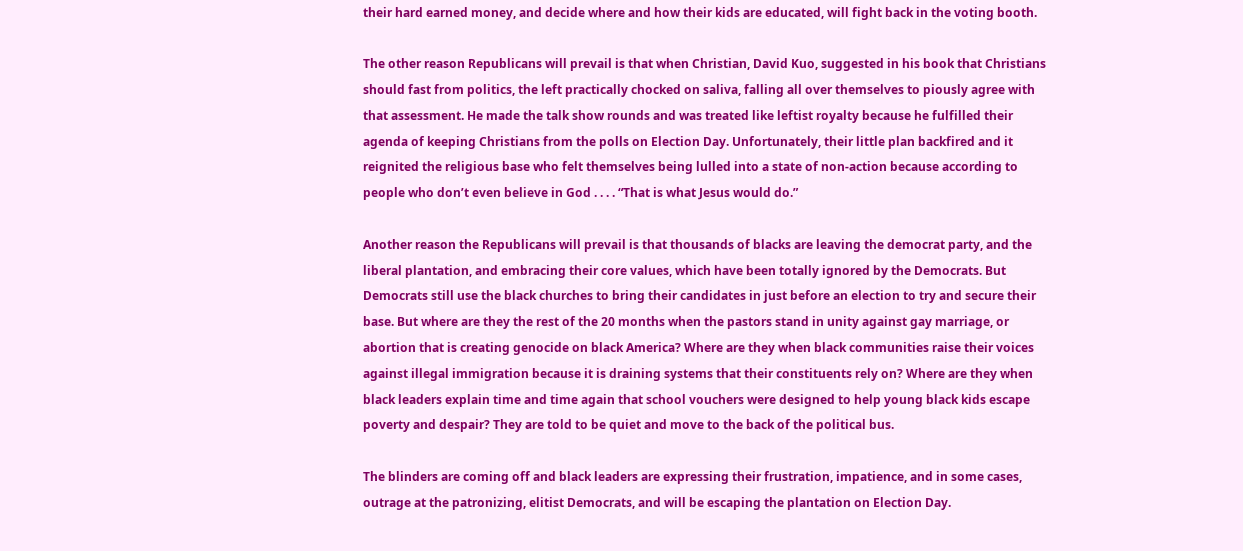their hard earned money, and decide where and how their kids are educated, will fight back in the voting booth.

The other reason Republicans will prevail is that when Christian, David Kuo, suggested in his book that Christians should fast from politics, the left practically chocked on saliva, falling all over themselves to piously agree with that assessment. He made the talk show rounds and was treated like leftist royalty because he fulfilled their agenda of keeping Christians from the polls on Election Day. Unfortunately, their little plan backfired and it reignited the religious base who felt themselves being lulled into a state of non-action because according to people who don’t even believe in God . . . . “That is what Jesus would do.”

Another reason the Republicans will prevail is that thousands of blacks are leaving the democrat party, and the liberal plantation, and embracing their core values, which have been totally ignored by the Democrats. But Democrats still use the black churches to bring their candidates in just before an election to try and secure their base. But where are they the rest of the 20 months when the pastors stand in unity against gay marriage, or abortion that is creating genocide on black America? Where are they when black communities raise their voices against illegal immigration because it is draining systems that their constituents rely on? Where are they when black leaders explain time and time again that school vouchers were designed to help young black kids escape poverty and despair? They are told to be quiet and move to the back of the political bus.

The blinders are coming off and black leaders are expressing their frustration, impatience, and in some cases, outrage at the patronizing, elitist Democrats, and will be escaping the plantation on Election Day.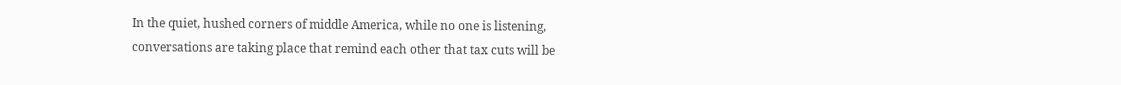In the quiet, hushed corners of middle America, while no one is listening, conversations are taking place that remind each other that tax cuts will be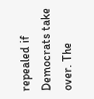repealed if Democrats take over. The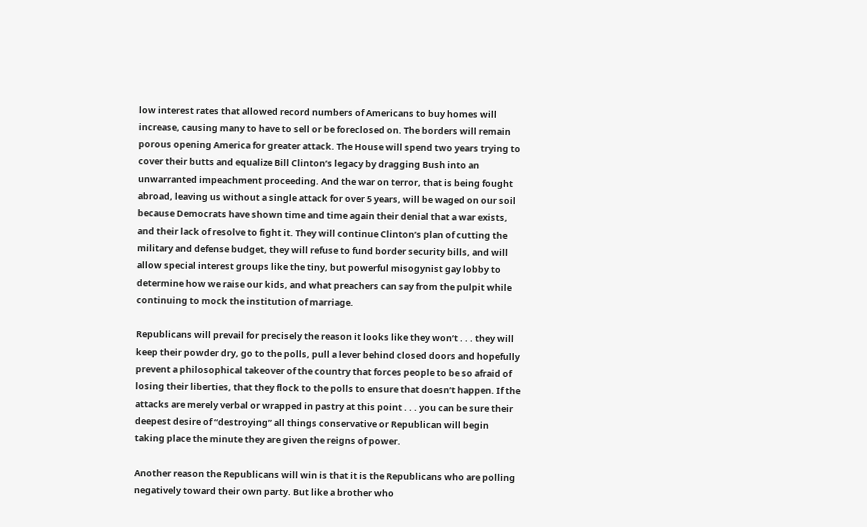low interest rates that allowed record numbers of Americans to buy homes will increase, causing many to have to sell or be foreclosed on. The borders will remain porous opening America for greater attack. The House will spend two years trying to cover their butts and equalize Bill Clinton’s legacy by dragging Bush into an unwarranted impeachment proceeding. And the war on terror, that is being fought abroad, leaving us without a single attack for over 5 years, will be waged on our soil because Democrats have shown time and time again their denial that a war exists, and their lack of resolve to fight it. They will continue Clinton’s plan of cutting the military and defense budget, they will refuse to fund border security bills, and will allow special interest groups like the tiny, but powerful misogynist gay lobby to determine how we raise our kids, and what preachers can say from the pulpit while continuing to mock the institution of marriage.

Republicans will prevail for precisely the reason it looks like they won’t . . . they will keep their powder dry, go to the polls, pull a lever behind closed doors and hopefully prevent a philosophical takeover of the country that forces people to be so afraid of losing their liberties, that they flock to the polls to ensure that doesn’t happen. If the attacks are merely verbal or wrapped in pastry at this point . . . you can be sure their deepest desire of “destroying” all things conservative or Republican will begin taking place the minute they are given the reigns of power.

Another reason the Republicans will win is that it is the Republicans who are polling negatively toward their own party. But like a brother who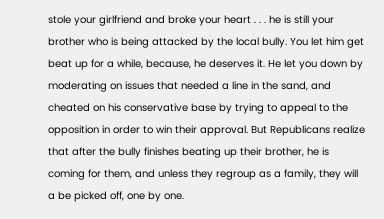stole your girlfriend and broke your heart . . . he is still your brother who is being attacked by the local bully. You let him get beat up for a while, because, he deserves it. He let you down by moderating on issues that needed a line in the sand, and cheated on his conservative base by trying to appeal to the opposition in order to win their approval. But Republicans realize that after the bully finishes beating up their brother, he is coming for them, and unless they regroup as a family, they will a be picked off, one by one.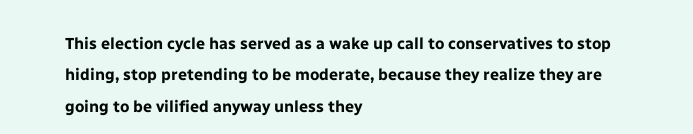This election cycle has served as a wake up call to conservatives to stop hiding, stop pretending to be moderate, because they realize they are going to be vilified anyway unless they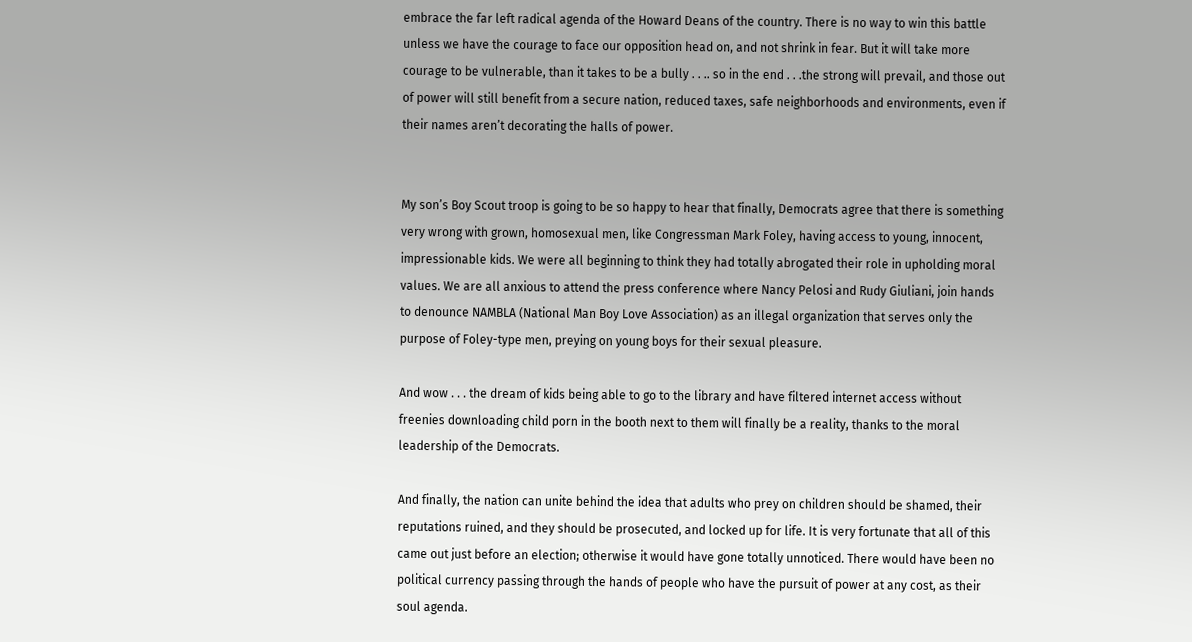embrace the far left radical agenda of the Howard Deans of the country. There is no way to win this battle unless we have the courage to face our opposition head on, and not shrink in fear. But it will take more courage to be vulnerable, than it takes to be a bully . . .. so in the end . . .the strong will prevail, and those out of power will still benefit from a secure nation, reduced taxes, safe neighborhoods and environments, even if their names aren’t decorating the halls of power.


My son’s Boy Scout troop is going to be so happy to hear that finally, Democrats agree that there is something very wrong with grown, homosexual men, like Congressman Mark Foley, having access to young, innocent, impressionable kids. We were all beginning to think they had totally abrogated their role in upholding moral values. We are all anxious to attend the press conference where Nancy Pelosi and Rudy Giuliani, join hands to denounce NAMBLA (National Man Boy Love Association) as an illegal organization that serves only the purpose of Foley-type men, preying on young boys for their sexual pleasure.

And wow . . . the dream of kids being able to go to the library and have filtered internet access without freenies downloading child porn in the booth next to them will finally be a reality, thanks to the moral leadership of the Democrats.

And finally, the nation can unite behind the idea that adults who prey on children should be shamed, their reputations ruined, and they should be prosecuted, and locked up for life. It is very fortunate that all of this came out just before an election; otherwise it would have gone totally unnoticed. There would have been no political currency passing through the hands of people who have the pursuit of power at any cost, as their soul agenda.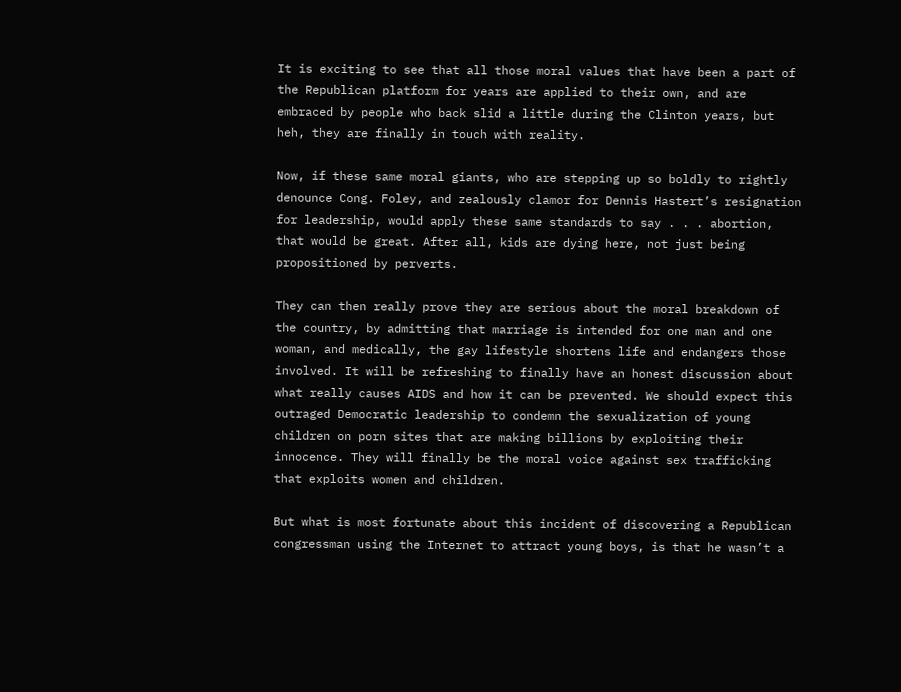It is exciting to see that all those moral values that have been a part of the Republican platform for years are applied to their own, and are embraced by people who back slid a little during the Clinton years, but heh, they are finally in touch with reality.

Now, if these same moral giants, who are stepping up so boldly to rightly denounce Cong. Foley, and zealously clamor for Dennis Hastert’s resignation for leadership, would apply these same standards to say . . . abortion, that would be great. After all, kids are dying here, not just being propositioned by perverts.

They can then really prove they are serious about the moral breakdown of the country, by admitting that marriage is intended for one man and one woman, and medically, the gay lifestyle shortens life and endangers those involved. It will be refreshing to finally have an honest discussion about what really causes AIDS and how it can be prevented. We should expect this outraged Democratic leadership to condemn the sexualization of young children on porn sites that are making billions by exploiting their innocence. They will finally be the moral voice against sex trafficking that exploits women and children.

But what is most fortunate about this incident of discovering a Republican congressman using the Internet to attract young boys, is that he wasn’t a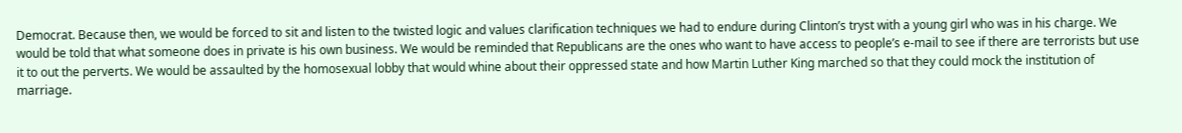Democrat. Because then, we would be forced to sit and listen to the twisted logic and values clarification techniques we had to endure during Clinton’s tryst with a young girl who was in his charge. We would be told that what someone does in private is his own business. We would be reminded that Republicans are the ones who want to have access to people’s e-mail to see if there are terrorists but use it to out the perverts. We would be assaulted by the homosexual lobby that would whine about their oppressed state and how Martin Luther King marched so that they could mock the institution of marriage.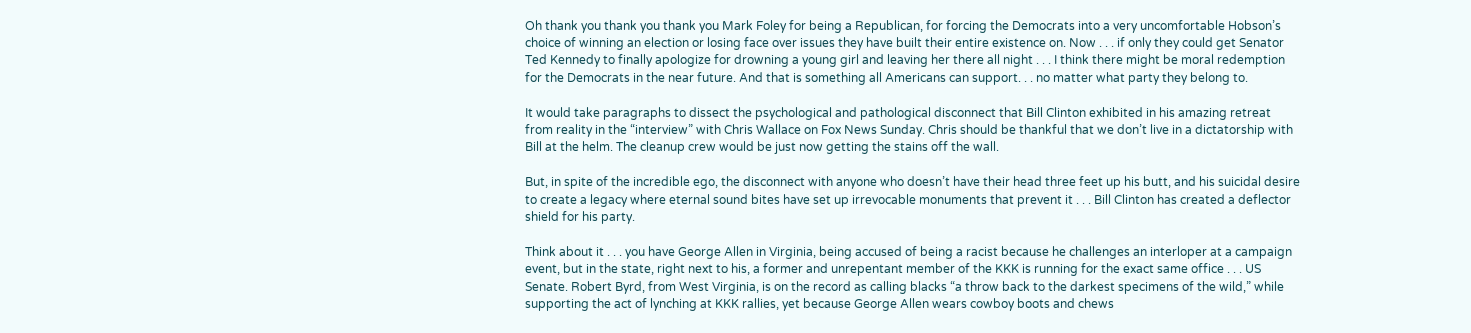Oh thank you thank you thank you Mark Foley for being a Republican, for forcing the Democrats into a very uncomfortable Hobson’s choice of winning an election or losing face over issues they have built their entire existence on. Now . . . if only they could get Senator Ted Kennedy to finally apologize for drowning a young girl and leaving her there all night . . . I think there might be moral redemption for the Democrats in the near future. And that is something all Americans can support. . . no matter what party they belong to.

It would take paragraphs to dissect the psychological and pathological disconnect that Bill Clinton exhibited in his amazing retreat from reality in the “interview” with Chris Wallace on Fox News Sunday. Chris should be thankful that we don’t live in a dictatorship with Bill at the helm. The cleanup crew would be just now getting the stains off the wall.

But, in spite of the incredible ego, the disconnect with anyone who doesn’t have their head three feet up his butt, and his suicidal desire to create a legacy where eternal sound bites have set up irrevocable monuments that prevent it . . . Bill Clinton has created a deflector shield for his party.

Think about it . . . you have George Allen in Virginia, being accused of being a racist because he challenges an interloper at a campaign event, but in the state, right next to his, a former and unrepentant member of the KKK is running for the exact same office . . . US Senate. Robert Byrd, from West Virginia, is on the record as calling blacks “a throw back to the darkest specimens of the wild,” while supporting the act of lynching at KKK rallies, yet because George Allen wears cowboy boots and chews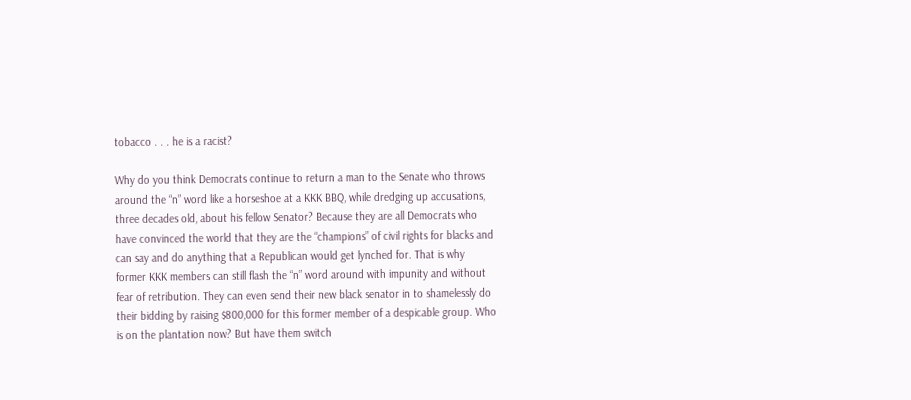tobacco . . . he is a racist?

Why do you think Democrats continue to return a man to the Senate who throws around the “n” word like a horseshoe at a KKK BBQ, while dredging up accusations, three decades old, about his fellow Senator? Because they are all Democrats who have convinced the world that they are the “champions” of civil rights for blacks and can say and do anything that a Republican would get lynched for. That is why former KKK members can still flash the “n” word around with impunity and without fear of retribution. They can even send their new black senator in to shamelessly do their bidding by raising $800,000 for this former member of a despicable group. Who is on the plantation now? But have them switch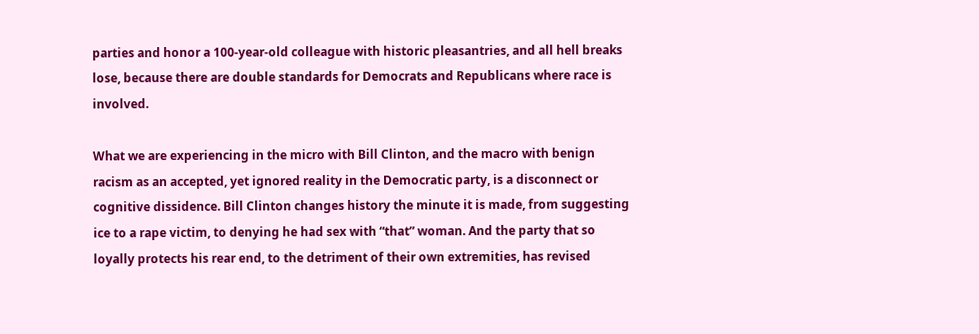parties and honor a 100-year-old colleague with historic pleasantries, and all hell breaks lose, because there are double standards for Democrats and Republicans where race is involved.

What we are experiencing in the micro with Bill Clinton, and the macro with benign racism as an accepted, yet ignored reality in the Democratic party, is a disconnect or cognitive dissidence. Bill Clinton changes history the minute it is made, from suggesting ice to a rape victim, to denying he had sex with “that” woman. And the party that so loyally protects his rear end, to the detriment of their own extremities, has revised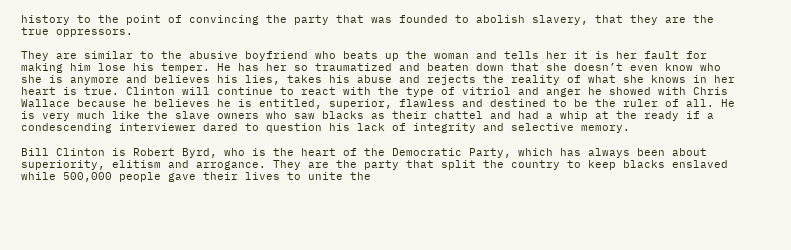history to the point of convincing the party that was founded to abolish slavery, that they are the true oppressors.

They are similar to the abusive boyfriend who beats up the woman and tells her it is her fault for making him lose his temper. He has her so traumatized and beaten down that she doesn’t even know who she is anymore and believes his lies, takes his abuse and rejects the reality of what she knows in her heart is true. Clinton will continue to react with the type of vitriol and anger he showed with Chris Wallace because he believes he is entitled, superior, flawless and destined to be the ruler of all. He is very much like the slave owners who saw blacks as their chattel and had a whip at the ready if a condescending interviewer dared to question his lack of integrity and selective memory.

Bill Clinton is Robert Byrd, who is the heart of the Democratic Party, which has always been about superiority, elitism and arrogance. They are the party that split the country to keep blacks enslaved while 500,000 people gave their lives to unite the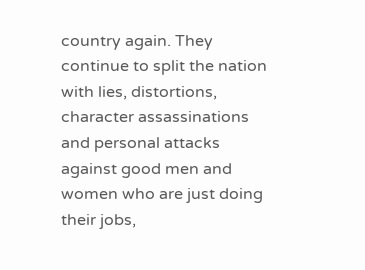country again. They continue to split the nation with lies, distortions, character assassinations and personal attacks against good men and women who are just doing their jobs,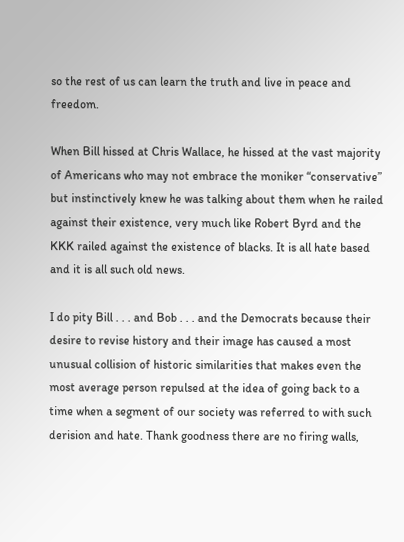so the rest of us can learn the truth and live in peace and freedom.

When Bill hissed at Chris Wallace, he hissed at the vast majority of Americans who may not embrace the moniker “conservative” but instinctively knew he was talking about them when he railed against their existence, very much like Robert Byrd and the KKK railed against the existence of blacks. It is all hate based and it is all such old news.

I do pity Bill . . . and Bob . . . and the Democrats because their desire to revise history and their image has caused a most unusual collision of historic similarities that makes even the most average person repulsed at the idea of going back to a time when a segment of our society was referred to with such derision and hate. Thank goodness there are no firing walls,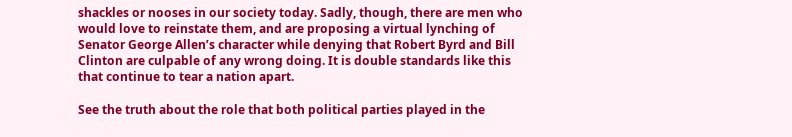shackles or nooses in our society today. Sadly, though, there are men who would love to reinstate them, and are proposing a virtual lynching of Senator George Allen’s character while denying that Robert Byrd and Bill Clinton are culpable of any wrong doing. It is double standards like this that continue to tear a nation apart.

See the truth about the role that both political parties played in the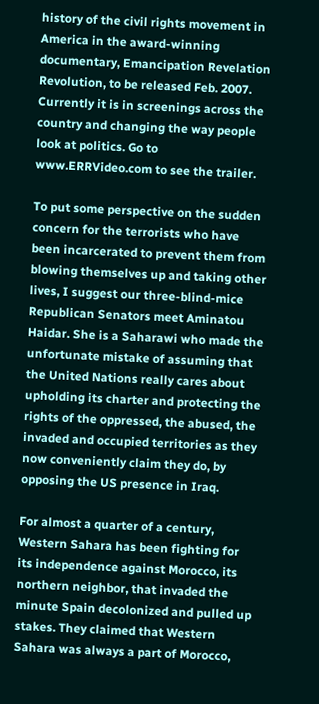history of the civil rights movement in America in the award-winning documentary, Emancipation Revelation Revolution, to be released Feb. 2007. Currently it is in screenings across the country and changing the way people look at politics. Go to www.ERRVideo.com to see the trailer.

To put some perspective on the sudden concern for the terrorists who have been incarcerated to prevent them from blowing themselves up and taking other lives, I suggest our three-blind-mice Republican Senators meet Aminatou Haidar. She is a Saharawi who made the unfortunate mistake of assuming that the United Nations really cares about upholding its charter and protecting the rights of the oppressed, the abused, the invaded and occupied territories as they now conveniently claim they do, by opposing the US presence in Iraq.

For almost a quarter of a century, Western Sahara has been fighting for its independence against Morocco, its northern neighbor, that invaded the minute Spain decolonized and pulled up stakes. They claimed that Western Sahara was always a part of Morocco,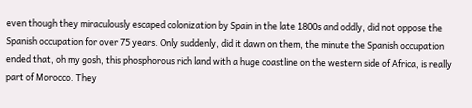even though they miraculously escaped colonization by Spain in the late 1800s and oddly, did not oppose the Spanish occupation for over 75 years. Only suddenly, did it dawn on them, the minute the Spanish occupation ended that, oh my gosh, this phosphorous rich land with a huge coastline on the western side of Africa, is really part of Morocco. They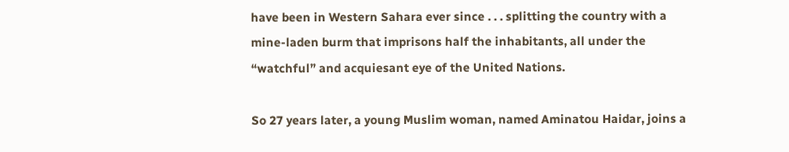have been in Western Sahara ever since . . . splitting the country with a mine-laden burm that imprisons half the inhabitants, all under the “watchful” and acquiesant eye of the United Nations.

So 27 years later, a young Muslim woman, named Aminatou Haidar, joins a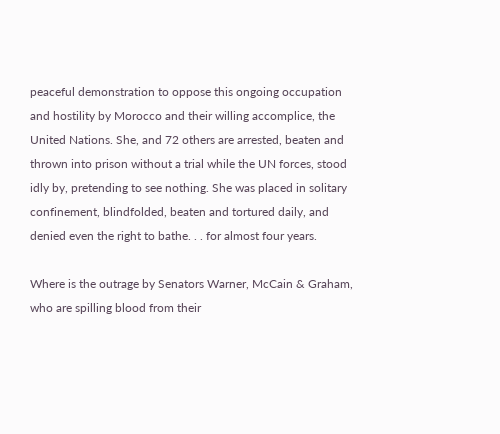peaceful demonstration to oppose this ongoing occupation and hostility by Morocco and their willing accomplice, the United Nations. She, and 72 others are arrested, beaten and thrown into prison without a trial while the UN forces, stood idly by, pretending to see nothing. She was placed in solitary confinement, blindfolded, beaten and tortured daily, and denied even the right to bathe. . . for almost four years.

Where is the outrage by Senators Warner, McCain & Graham, who are spilling blood from their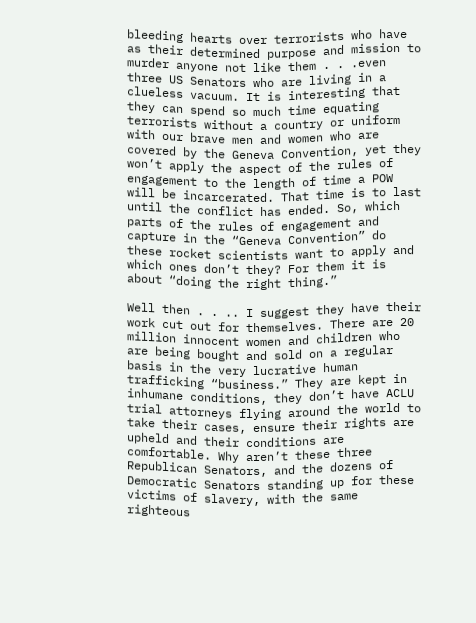bleeding hearts over terrorists who have as their determined purpose and mission to murder anyone not like them . . .even three US Senators who are living in a clueless vacuum. It is interesting that they can spend so much time equating terrorists without a country or uniform with our brave men and women who are covered by the Geneva Convention, yet they won’t apply the aspect of the rules of engagement to the length of time a POW will be incarcerated. That time is to last until the conflict has ended. So, which parts of the rules of engagement and capture in the “Geneva Convention” do these rocket scientists want to apply and which ones don’t they? For them it is about “doing the right thing.”

Well then . . .. I suggest they have their work cut out for themselves. There are 20 million innocent women and children who are being bought and sold on a regular basis in the very lucrative human trafficking “business.” They are kept in inhumane conditions, they don’t have ACLU trial attorneys flying around the world to take their cases, ensure their rights are upheld and their conditions are comfortable. Why aren’t these three Republican Senators, and the dozens of Democratic Senators standing up for these victims of slavery, with the same righteous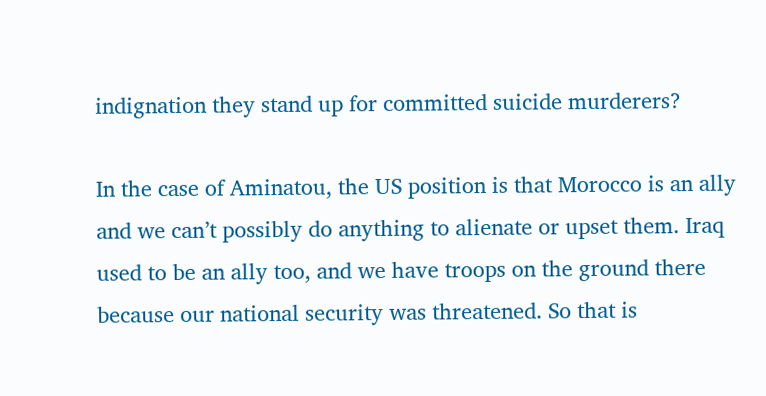indignation they stand up for committed suicide murderers?

In the case of Aminatou, the US position is that Morocco is an ally and we can’t possibly do anything to alienate or upset them. Iraq used to be an ally too, and we have troops on the ground there because our national security was threatened. So that is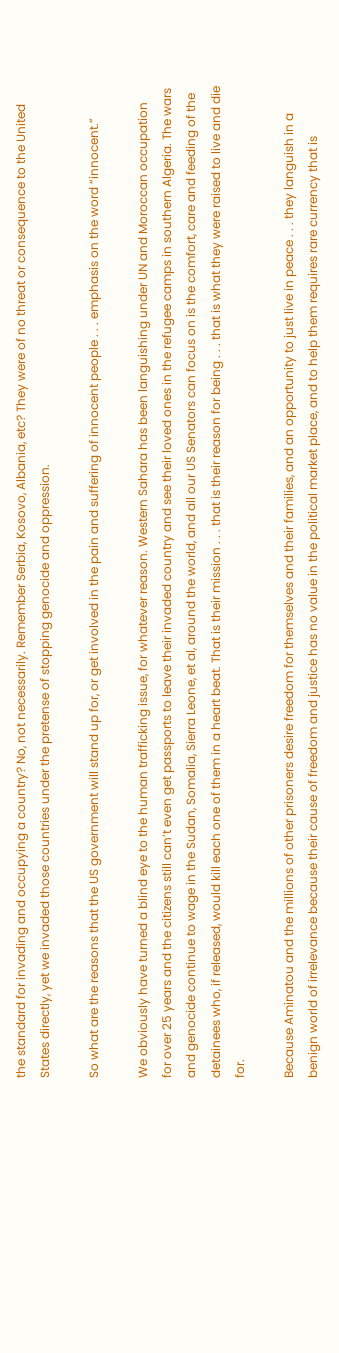the standard for invading and occupying a country? No, not necessarily. Remember Serbia, Kosovo, Albania, etc? They were of no threat or consequence to the United States directly, yet we invaded those countries under the pretense of stopping genocide and oppression.

So what are the reasons that the US government will stand up for, or get involved in the pain and suffering of innocent people . . . emphasis on the word “innocent.”

We obviously have turned a blind eye to the human trafficking issue, for whatever reason. Western Sahara has been languishing under UN and Moroccan occupation for over 25 years and the citizens still can’t even get passports to leave their invaded country and see their loved ones in the refugee camps in southern Algeria. The wars and genocide continue to wage in the Sudan, Somalia, Sierra Leone, et al, around the world, and all our US Senators can focus on is the comfort, care and feeding of the detainees who, if released, would kill each one of them in a heart beat. That is their mission . . . that is their reason for being . . . that is what they were raised to live and die for.

Because Aminatou and the millions of other prisoners desire freedom for themselves and their families, and an opportunity to just live in peace . . . they languish in a benign world of irrelevance because their cause of freedom and justice has no value in the political market place, and to help them requires rare currency that is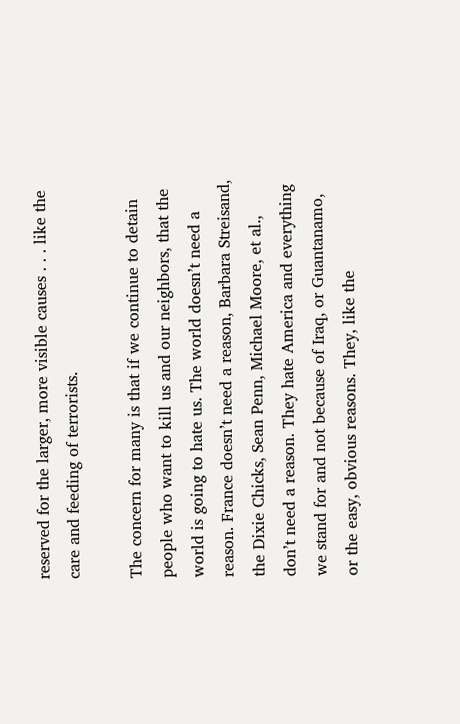reserved for the larger, more visible causes . . . like the care and feeding of terrorists.

The concern for many is that if we continue to detain people who want to kill us and our neighbors, that the world is going to hate us. The world doesn’t need a reason. France doesn’t need a reason, Barbara Streisand, the Dixie Chicks, Sean Penn, Michael Moore, et al., don’t need a reason. They hate America and everything we stand for and not because of Iraq, or Guantanamo, or the easy, obvious reasons. They, like the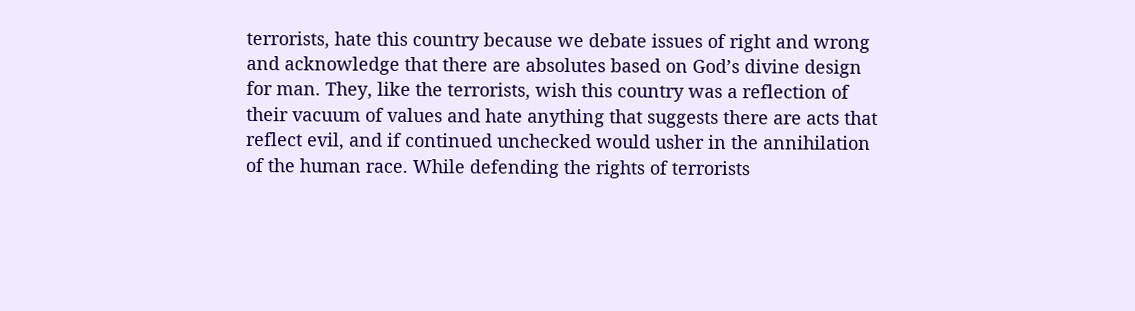terrorists, hate this country because we debate issues of right and wrong and acknowledge that there are absolutes based on God’s divine design for man. They, like the terrorists, wish this country was a reflection of their vacuum of values and hate anything that suggests there are acts that reflect evil, and if continued unchecked would usher in the annihilation of the human race. While defending the rights of terrorists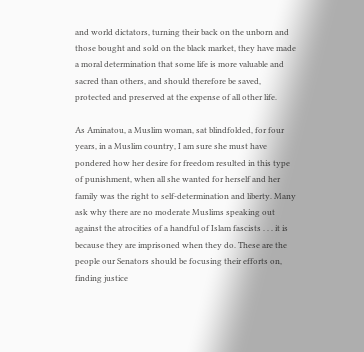and world dictators, turning their back on the unborn and those bought and sold on the black market, they have made a moral determination that some life is more valuable and sacred than others, and should therefore be saved, protected and preserved at the expense of all other life.

As Aminatou, a Muslim woman, sat blindfolded, for four years, in a Muslim country, I am sure she must have pondered how her desire for freedom resulted in this type of punishment, when all she wanted for herself and her family was the right to self-determination and liberty. Many ask why there are no moderate Muslims speaking out against the atrocities of a handful of Islam fascists . . . it is because they are imprisoned when they do. These are the people our Senators should be focusing their efforts on, finding justice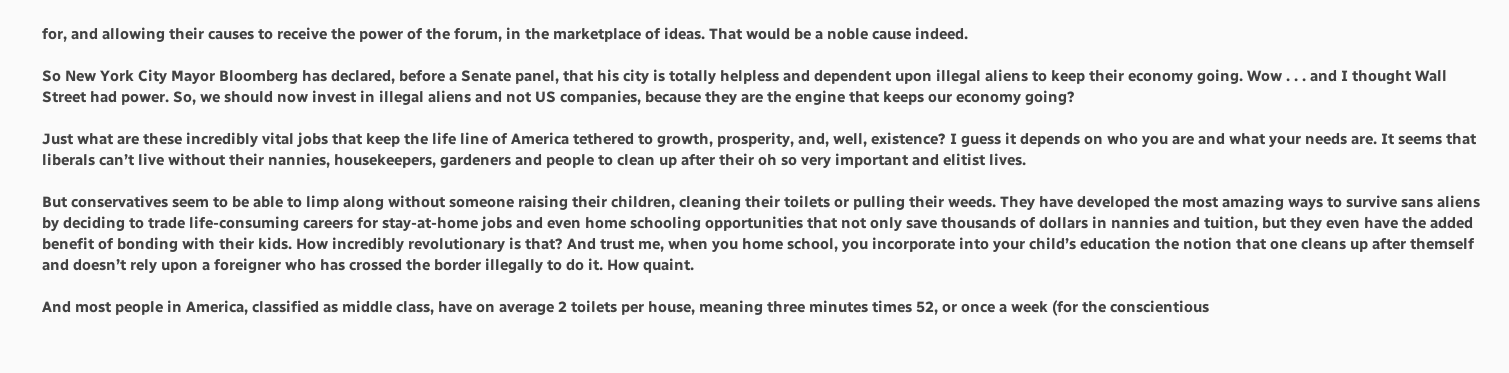for, and allowing their causes to receive the power of the forum, in the marketplace of ideas. That would be a noble cause indeed.

So New York City Mayor Bloomberg has declared, before a Senate panel, that his city is totally helpless and dependent upon illegal aliens to keep their economy going. Wow . . . and I thought Wall Street had power. So, we should now invest in illegal aliens and not US companies, because they are the engine that keeps our economy going?

Just what are these incredibly vital jobs that keep the life line of America tethered to growth, prosperity, and, well, existence? I guess it depends on who you are and what your needs are. It seems that liberals can’t live without their nannies, housekeepers, gardeners and people to clean up after their oh so very important and elitist lives.

But conservatives seem to be able to limp along without someone raising their children, cleaning their toilets or pulling their weeds. They have developed the most amazing ways to survive sans aliens by deciding to trade life-consuming careers for stay-at-home jobs and even home schooling opportunities that not only save thousands of dollars in nannies and tuition, but they even have the added benefit of bonding with their kids. How incredibly revolutionary is that? And trust me, when you home school, you incorporate into your child’s education the notion that one cleans up after themself and doesn’t rely upon a foreigner who has crossed the border illegally to do it. How quaint.

And most people in America, classified as middle class, have on average 2 toilets per house, meaning three minutes times 52, or once a week (for the conscientious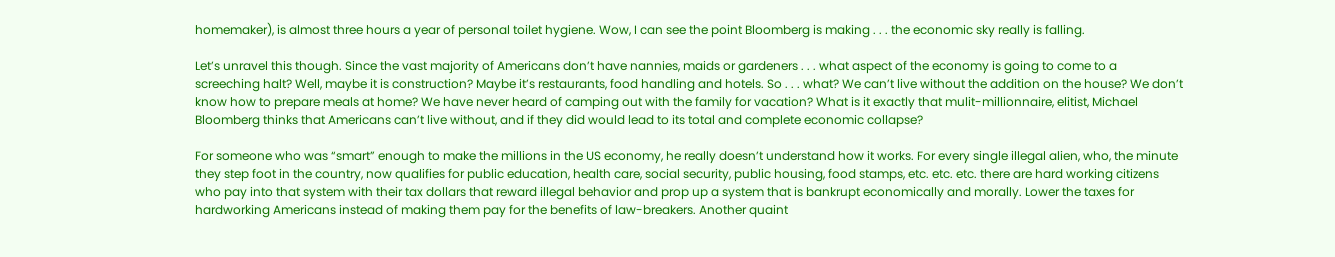homemaker), is almost three hours a year of personal toilet hygiene. Wow, I can see the point Bloomberg is making . . . the economic sky really is falling.

Let’s unravel this though. Since the vast majority of Americans don’t have nannies, maids or gardeners . . . what aspect of the economy is going to come to a screeching halt? Well, maybe it is construction? Maybe it’s restaurants, food handling and hotels. So . . . what? We can’t live without the addition on the house? We don’t know how to prepare meals at home? We have never heard of camping out with the family for vacation? What is it exactly that mulit-millionnaire, elitist, Michael Bloomberg thinks that Americans can’t live without, and if they did would lead to its total and complete economic collapse?

For someone who was “smart” enough to make the millions in the US economy, he really doesn’t understand how it works. For every single illegal alien, who, the minute they step foot in the country, now qualifies for public education, health care, social security, public housing, food stamps, etc. etc. etc. there are hard working citizens who pay into that system with their tax dollars that reward illegal behavior and prop up a system that is bankrupt economically and morally. Lower the taxes for hardworking Americans instead of making them pay for the benefits of law-breakers. Another quaint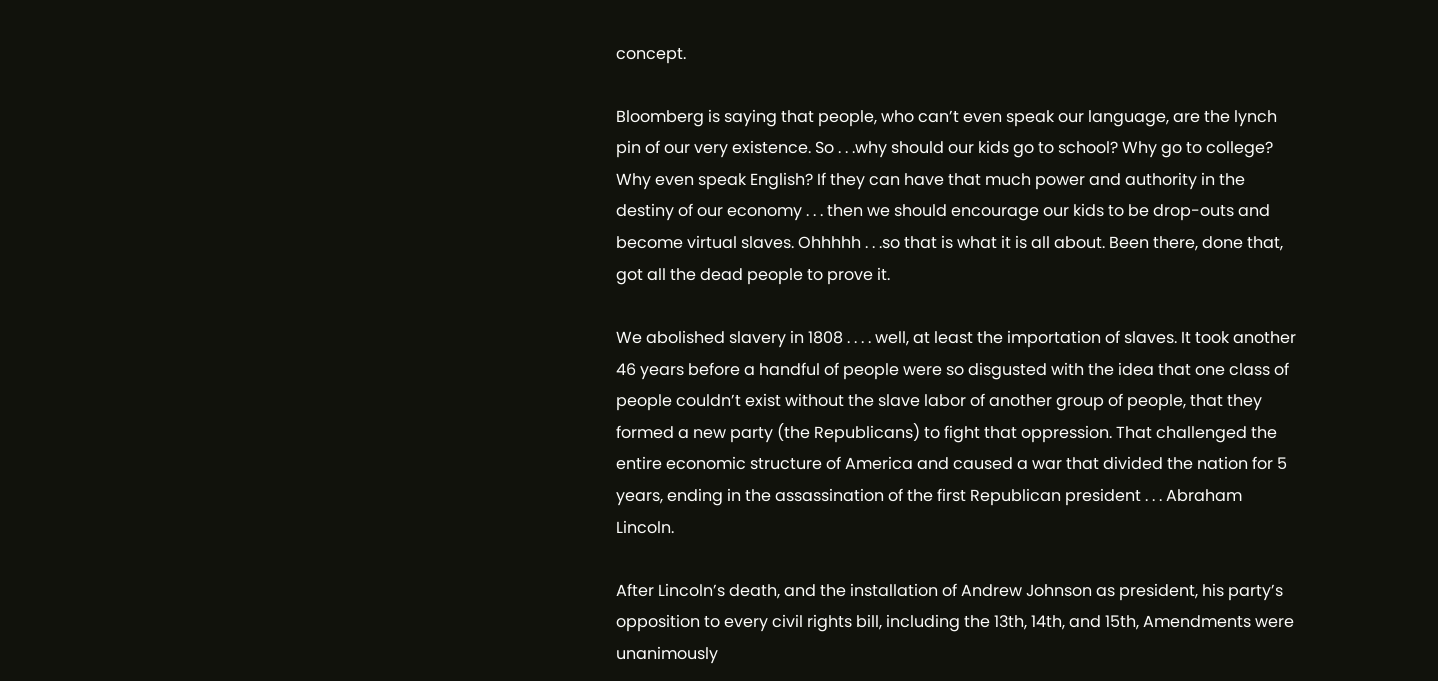concept.

Bloomberg is saying that people, who can’t even speak our language, are the lynch pin of our very existence. So . . .why should our kids go to school? Why go to college? Why even speak English? If they can have that much power and authority in the destiny of our economy . . . then we should encourage our kids to be drop-outs and become virtual slaves. Ohhhhh . . .so that is what it is all about. Been there, done that, got all the dead people to prove it.

We abolished slavery in 1808 . . . . well, at least the importation of slaves. It took another 46 years before a handful of people were so disgusted with the idea that one class of people couldn’t exist without the slave labor of another group of people, that they formed a new party (the Republicans) to fight that oppression. That challenged the entire economic structure of America and caused a war that divided the nation for 5 years, ending in the assassination of the first Republican president . . . Abraham Lincoln.

After Lincoln’s death, and the installation of Andrew Johnson as president, his party’s opposition to every civil rights bill, including the 13th, 14th, and 15th, Amendments were unanimously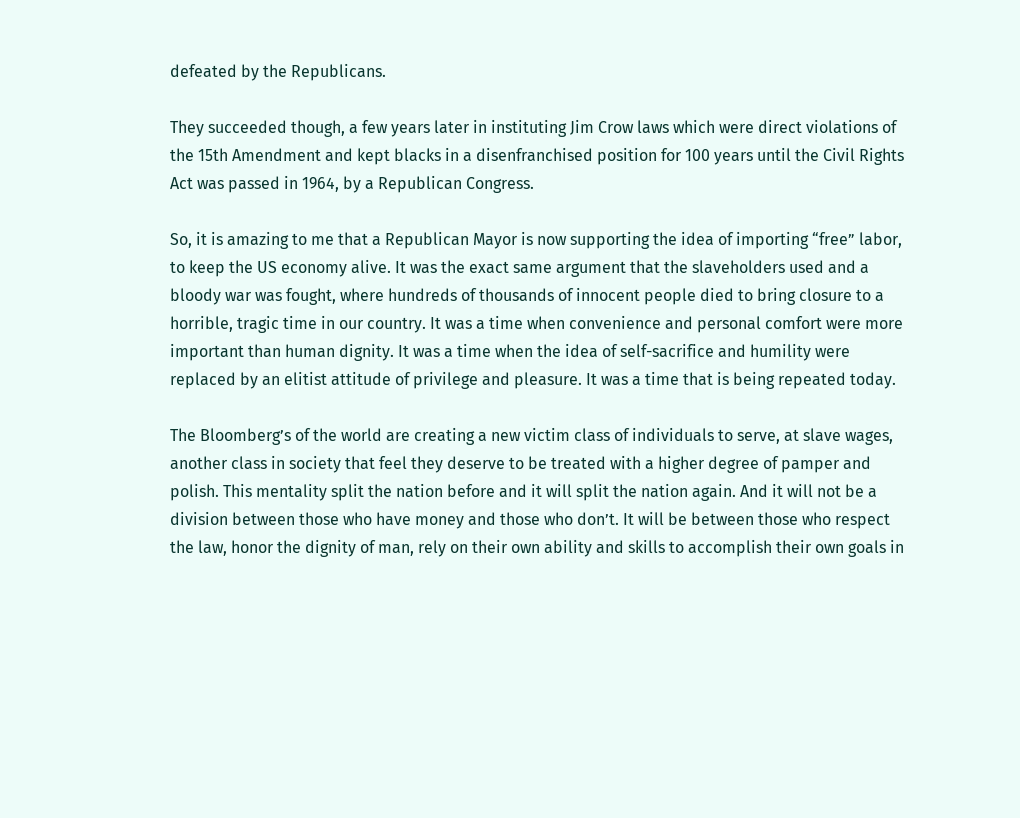defeated by the Republicans.

They succeeded though, a few years later in instituting Jim Crow laws which were direct violations of the 15th Amendment and kept blacks in a disenfranchised position for 100 years until the Civil Rights Act was passed in 1964, by a Republican Congress.

So, it is amazing to me that a Republican Mayor is now supporting the idea of importing “free” labor, to keep the US economy alive. It was the exact same argument that the slaveholders used and a bloody war was fought, where hundreds of thousands of innocent people died to bring closure to a horrible, tragic time in our country. It was a time when convenience and personal comfort were more important than human dignity. It was a time when the idea of self-sacrifice and humility were replaced by an elitist attitude of privilege and pleasure. It was a time that is being repeated today.

The Bloomberg’s of the world are creating a new victim class of individuals to serve, at slave wages, another class in society that feel they deserve to be treated with a higher degree of pamper and polish. This mentality split the nation before and it will split the nation again. And it will not be a division between those who have money and those who don’t. It will be between those who respect the law, honor the dignity of man, rely on their own ability and skills to accomplish their own goals in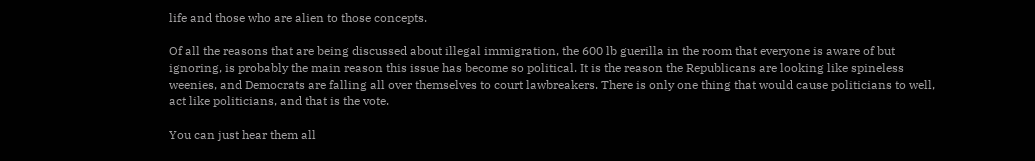life and those who are alien to those concepts.

Of all the reasons that are being discussed about illegal immigration, the 600 lb guerilla in the room that everyone is aware of but ignoring, is probably the main reason this issue has become so political. It is the reason the Republicans are looking like spineless weenies, and Democrats are falling all over themselves to court lawbreakers. There is only one thing that would cause politicians to well, act like politicians, and that is the vote.

You can just hear them all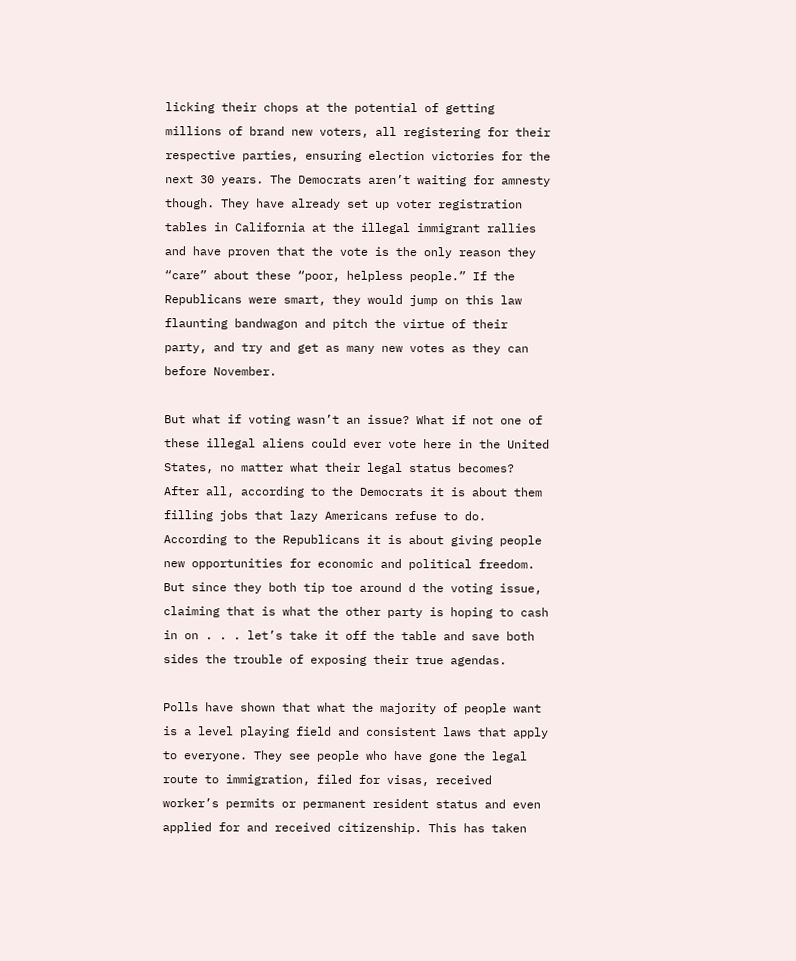licking their chops at the potential of getting millions of brand new voters, all registering for their respective parties, ensuring election victories for the next 30 years. The Democrats aren’t waiting for amnesty though. They have already set up voter registration tables in California at the illegal immigrant rallies and have proven that the vote is the only reason they “care” about these “poor, helpless people.” If the Republicans were smart, they would jump on this law flaunting bandwagon and pitch the virtue of their party, and try and get as many new votes as they can before November.

But what if voting wasn’t an issue? What if not one of these illegal aliens could ever vote here in the United States, no matter what their legal status becomes? After all, according to the Democrats it is about them filling jobs that lazy Americans refuse to do. According to the Republicans it is about giving people new opportunities for economic and political freedom. But since they both tip toe around d the voting issue, claiming that is what the other party is hoping to cash in on . . . let’s take it off the table and save both sides the trouble of exposing their true agendas.

Polls have shown that what the majority of people want is a level playing field and consistent laws that apply to everyone. They see people who have gone the legal route to immigration, filed for visas, received worker’s permits or permanent resident status and even applied for and received citizenship. This has taken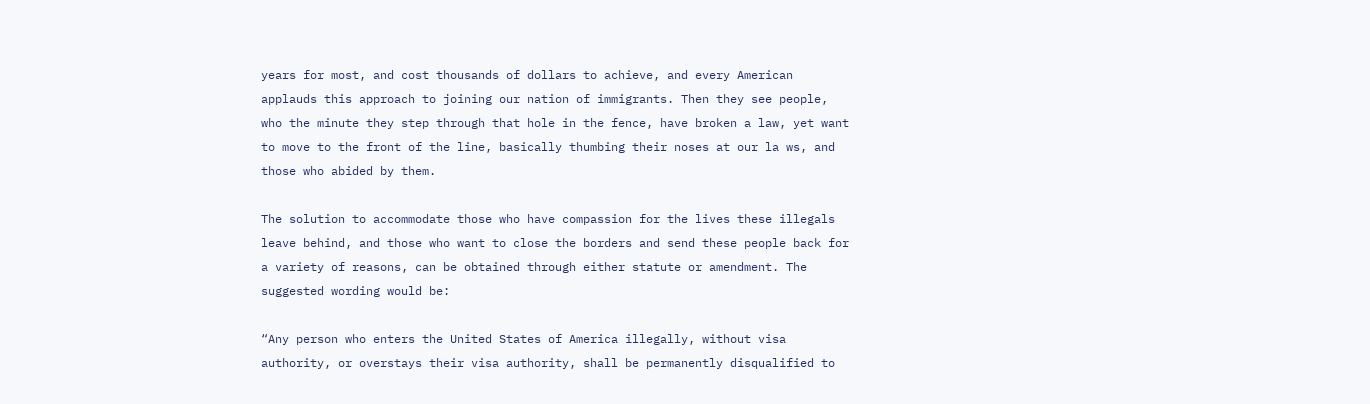years for most, and cost thousands of dollars to achieve, and every American applauds this approach to joining our nation of immigrants. Then they see people, who the minute they step through that hole in the fence, have broken a law, yet want to move to the front of the line, basically thumbing their noses at our la ws, and those who abided by them.

The solution to accommodate those who have compassion for the lives these illegals leave behind, and those who want to close the borders and send these people back for a variety of reasons, can be obtained through either statute or amendment. The suggested wording would be:

“Any person who enters the United States of America illegally, without visa authority, or overstays their visa authority, shall be permanently disqualified to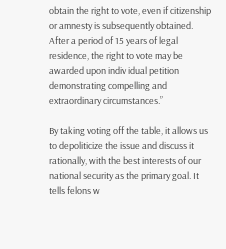obtain the right to vote, even if citizenship or amnesty is subsequently obtained. After a period of 15 years of legal residence, the right to vote may be awarded upon indiv idual petition demonstrating compelling and extraordinary circumstances.”

By taking voting off the table, it allows us to depoliticize the issue and discuss it rationally, with the best interests of our national security as the primary goal. It tells felons w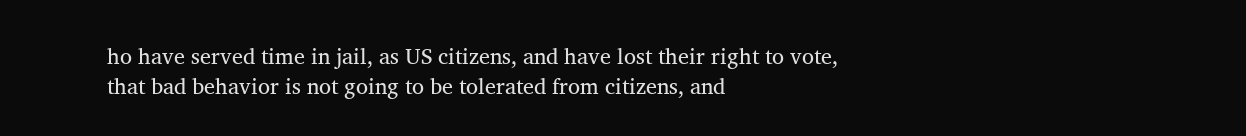ho have served time in jail, as US citizens, and have lost their right to vote, that bad behavior is not going to be tolerated from citizens, and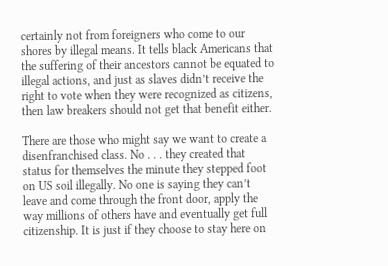certainly not from foreigners who come to our shores by illegal means. It tells black Americans that the suffering of their ancestors cannot be equated to illegal actions, and just as slaves didn’t receive the right to vote when they were recognized as citizens, then law breakers should not get that benefit either.

There are those who might say we want to create a disenfranchised class. No . . . they created that status for themselves the minute they stepped foot on US soil illegally. No one is saying they can’t leave and come through the front door, apply the way millions of others have and eventually get full citizenship. It is just if they choose to stay here on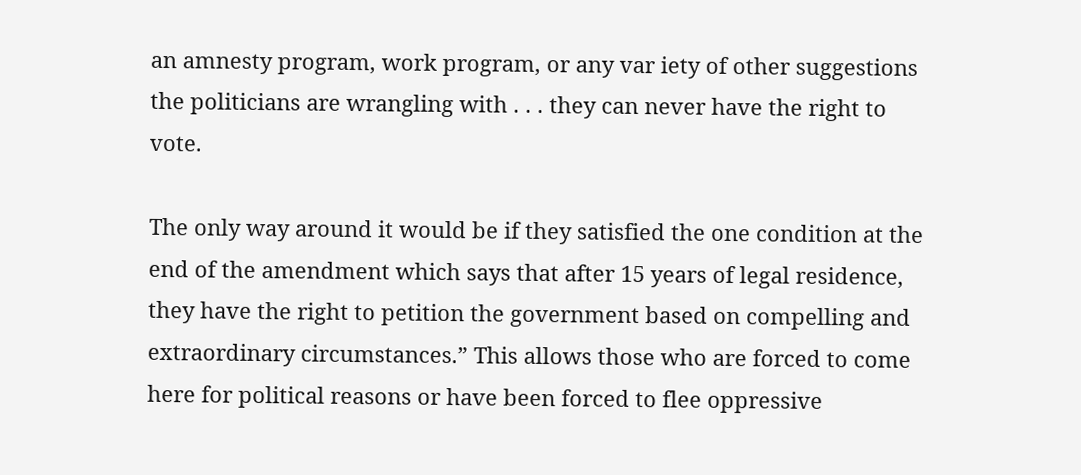an amnesty program, work program, or any var iety of other suggestions the politicians are wrangling with . . . they can never have the right to vote.

The only way around it would be if they satisfied the one condition at the end of the amendment which says that after 15 years of legal residence, they have the right to petition the government based on compelling and extraordinary circumstances.” This allows those who are forced to come here for political reasons or have been forced to flee oppressive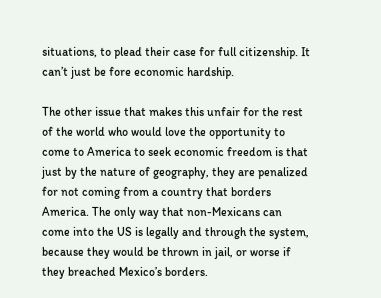situations, to plead their case for full citizenship. It can’t just be fore economic hardship.

The other issue that makes this unfair for the rest of the world who would love the opportunity to come to America to seek economic freedom is that just by the nature of geography, they are penalized for not coming from a country that borders America. The only way that non-Mexicans can come into the US is legally and through the system, because they would be thrown in jail, or worse if they breached Mexico’s borders.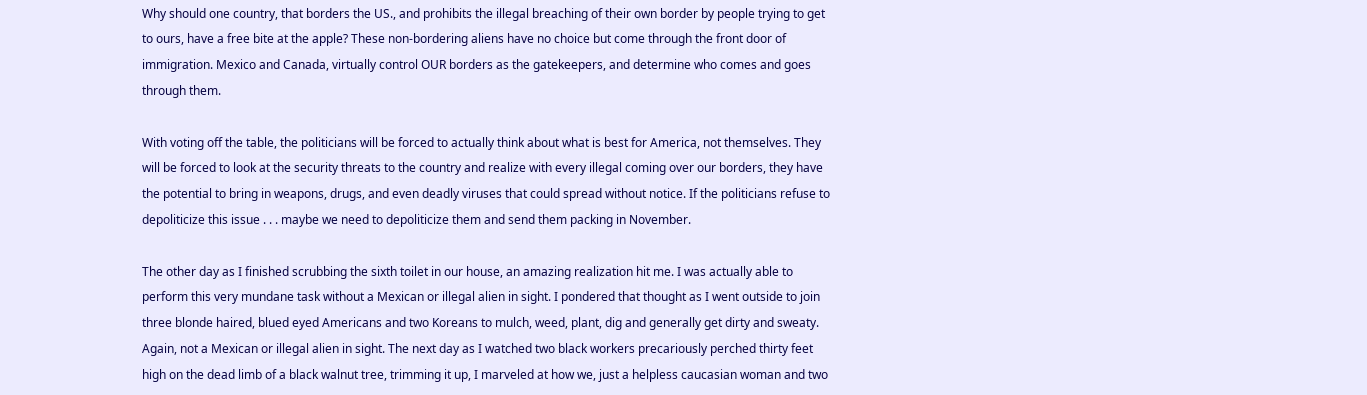Why should one country, that borders the US., and prohibits the illegal breaching of their own border by people trying to get to ours, have a free bite at the apple? These non-bordering aliens have no choice but come through the front door of immigration. Mexico and Canada, virtually control OUR borders as the gatekeepers, and determine who comes and goes through them.

With voting off the table, the politicians will be forced to actually think about what is best for America, not themselves. They will be forced to look at the security threats to the country and realize with every illegal coming over our borders, they have the potential to bring in weapons, drugs, and even deadly viruses that could spread without notice. If the politicians refuse to depoliticize this issue . . . maybe we need to depoliticize them and send them packing in November.

The other day as I finished scrubbing the sixth toilet in our house, an amazing realization hit me. I was actually able to perform this very mundane task without a Mexican or illegal alien in sight. I pondered that thought as I went outside to join three blonde haired, blued eyed Americans and two Koreans to mulch, weed, plant, dig and generally get dirty and sweaty. Again, not a Mexican or illegal alien in sight. The next day as I watched two black workers precariously perched thirty feet high on the dead limb of a black walnut tree, trimming it up, I marveled at how we, just a helpless caucasian woman and two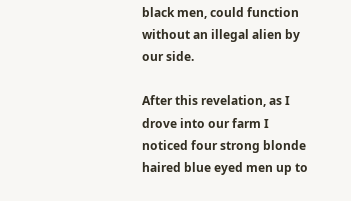black men, could function without an illegal alien by our side.

After this revelation, as I drove into our farm I noticed four strong blonde haired blue eyed men up to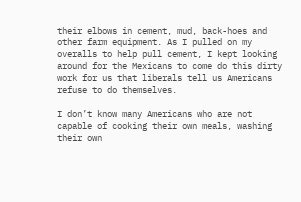their elbows in cement, mud, back-hoes and other farm equipment. As I pulled on my overalls to help pull cement, I kept looking around for the Mexicans to come do this dirty work for us that liberals tell us Americans refuse to do themselves.

I don’t know many Americans who are not capable of cooking their own meals, washing their own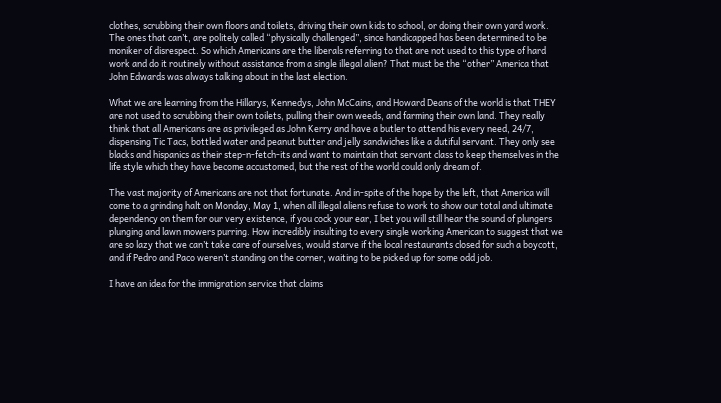clothes, scrubbing their own floors and toilets, driving their own kids to school, or doing their own yard work. The ones that can’t, are politely called “physically challenged”, since handicapped has been determined to be moniker of disrespect. So which Americans are the liberals referring to that are not used to this type of hard work and do it routinely without assistance from a single illegal alien? That must be the “other” America that John Edwards was always talking about in the last election.

What we are learning from the Hillarys, Kennedys, John McCains, and Howard Deans of the world is that THEY are not used to scrubbing their own toilets, pulling their own weeds, and farming their own land. They really think that all Americans are as privileged as John Kerry and have a butler to attend his every need, 24/7, dispensing Tic Tacs, bottled water and peanut butter and jelly sandwiches like a dutiful servant. They only see blacks and hispanics as their step-n-fetch-its and want to maintain that servant class to keep themselves in the life style which they have become accustomed, but the rest of the world could only dream of.

The vast majority of Americans are not that fortunate. And in-spite of the hope by the left, that America will come to a grinding halt on Monday, May 1, when all illegal aliens refuse to work to show our total and ultimate dependency on them for our very existence, if you cock your ear, I bet you will still hear the sound of plungers plunging and lawn mowers purring. How incredibly insulting to every single working American to suggest that we are so lazy that we can’t take care of ourselves, would starve if the local restaurants closed for such a boycott, and if Pedro and Paco weren’t standing on the corner, waiting to be picked up for some odd job.

I have an idea for the immigration service that claims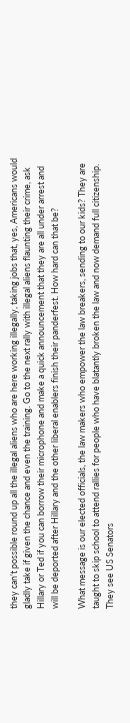they can’t possible round up all the illegal aliens who are here working illegally, taking jobs that, yes, Americans would gladly take if given the chance and even the training. Go to the next rally with illegal aliens flaunting their crime, ask Hillary or Ted if you can borrow their microphone and make a quick announcement that they are all under arrest and will be deported after Hillary and the other liberal enablers finish their panderfest. How hard can that be?

What message is our elected officials, the law makers who empower the law breakers, sending to our kids? They are taught to skip school to attend rallies for people who have blatantly broken the law and now demand full citizenship. They see US Senators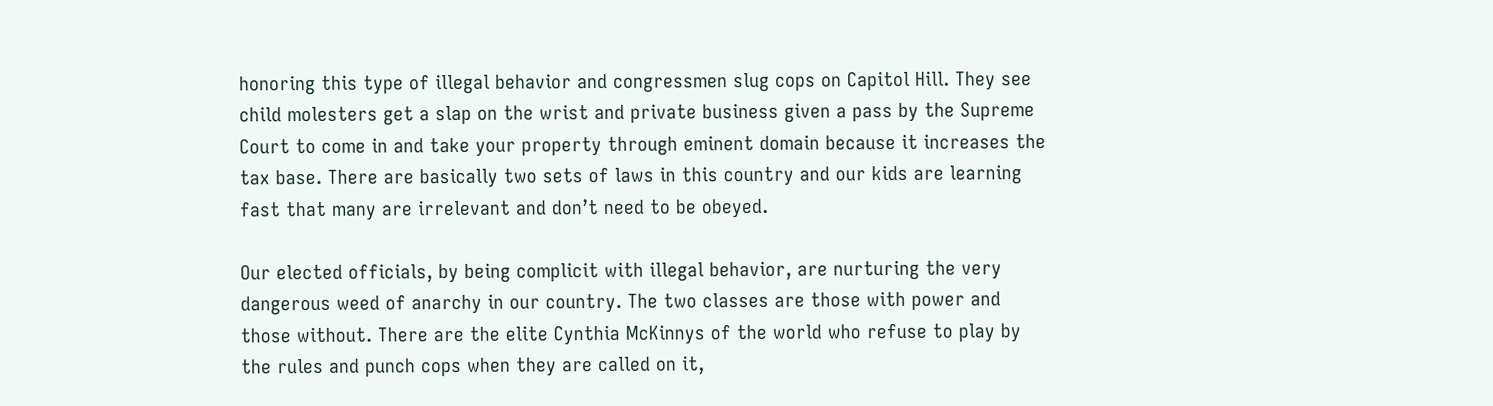honoring this type of illegal behavior and congressmen slug cops on Capitol Hill. They see child molesters get a slap on the wrist and private business given a pass by the Supreme Court to come in and take your property through eminent domain because it increases the tax base. There are basically two sets of laws in this country and our kids are learning fast that many are irrelevant and don’t need to be obeyed.

Our elected officials, by being complicit with illegal behavior, are nurturing the very dangerous weed of anarchy in our country. The two classes are those with power and those without. There are the elite Cynthia McKinnys of the world who refuse to play by the rules and punch cops when they are called on it,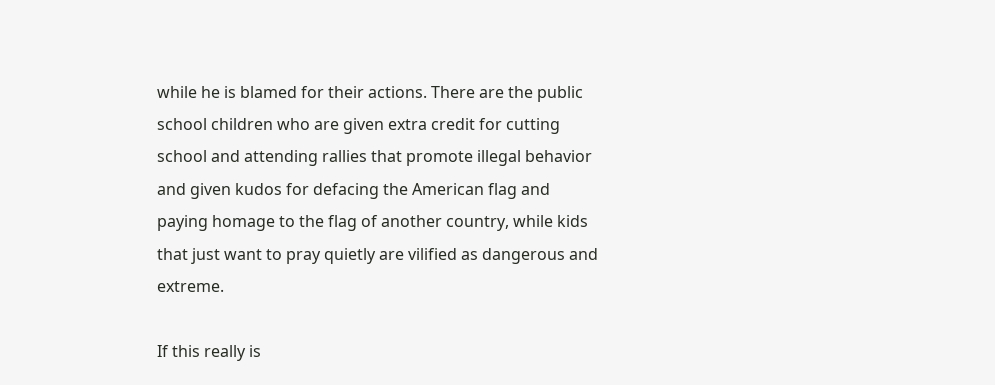while he is blamed for their actions. There are the public school children who are given extra credit for cutting school and attending rallies that promote illegal behavior and given kudos for defacing the American flag and paying homage to the flag of another country, while kids that just want to pray quietly are vilified as dangerous and extreme.

If this really is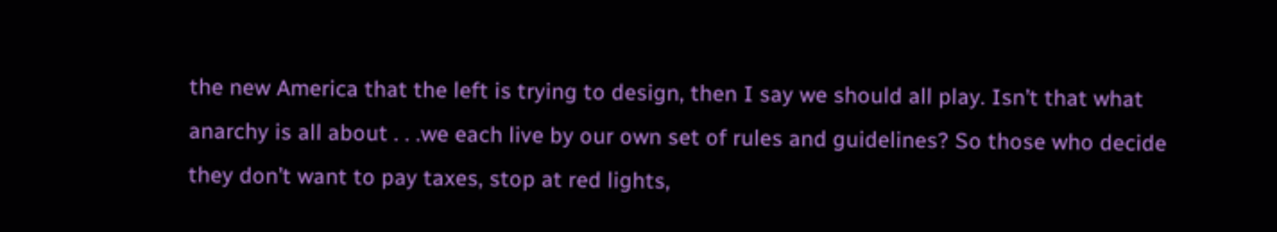the new America that the left is trying to design, then I say we should all play. Isn’t that what anarchy is all about . . .we each live by our own set of rules and guidelines? So those who decide they don’t want to pay taxes, stop at red lights,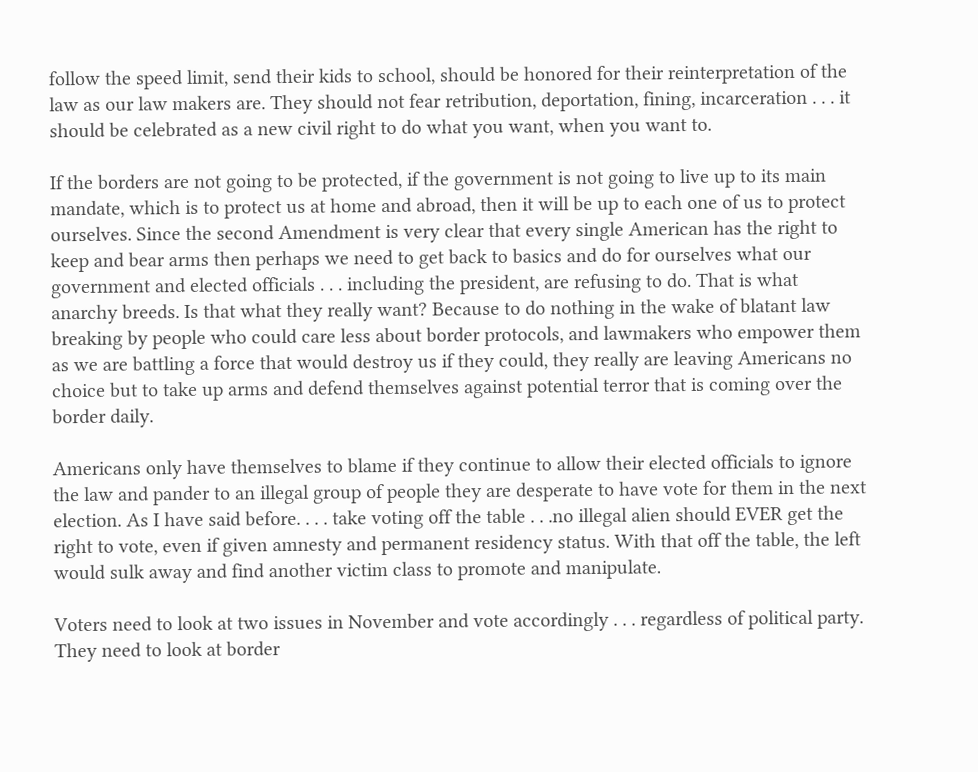follow the speed limit, send their kids to school, should be honored for their reinterpretation of the law as our law makers are. They should not fear retribution, deportation, fining, incarceration . . . it should be celebrated as a new civil right to do what you want, when you want to.

If the borders are not going to be protected, if the government is not going to live up to its main mandate, which is to protect us at home and abroad, then it will be up to each one of us to protect ourselves. Since the second Amendment is very clear that every single American has the right to keep and bear arms then perhaps we need to get back to basics and do for ourselves what our government and elected officials . . . including the president, are refusing to do. That is what anarchy breeds. Is that what they really want? Because to do nothing in the wake of blatant law breaking by people who could care less about border protocols, and lawmakers who empower them as we are battling a force that would destroy us if they could, they really are leaving Americans no choice but to take up arms and defend themselves against potential terror that is coming over the border daily.

Americans only have themselves to blame if they continue to allow their elected officials to ignore the law and pander to an illegal group of people they are desperate to have vote for them in the next election. As I have said before. . . . take voting off the table . . .no illegal alien should EVER get the right to vote, even if given amnesty and permanent residency status. With that off the table, the left would sulk away and find another victim class to promote and manipulate.

Voters need to look at two issues in November and vote accordingly . . . regardless of political party. They need to look at border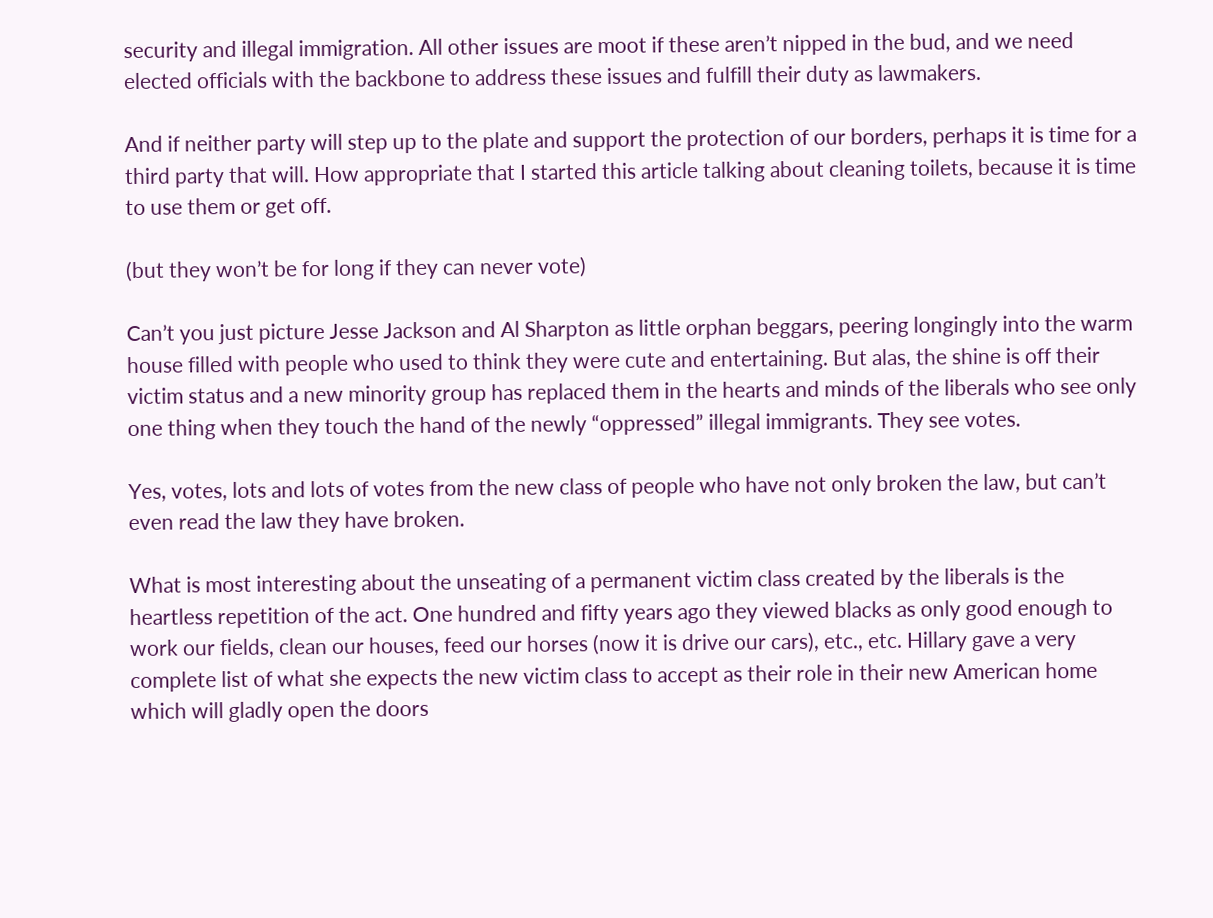security and illegal immigration. All other issues are moot if these aren’t nipped in the bud, and we need elected officials with the backbone to address these issues and fulfill their duty as lawmakers.

And if neither party will step up to the plate and support the protection of our borders, perhaps it is time for a third party that will. How appropriate that I started this article talking about cleaning toilets, because it is time to use them or get off.

(but they won’t be for long if they can never vote)

Can’t you just picture Jesse Jackson and Al Sharpton as little orphan beggars, peering longingly into the warm house filled with people who used to think they were cute and entertaining. But alas, the shine is off their victim status and a new minority group has replaced them in the hearts and minds of the liberals who see only one thing when they touch the hand of the newly “oppressed” illegal immigrants. They see votes.

Yes, votes, lots and lots of votes from the new class of people who have not only broken the law, but can’t even read the law they have broken.

What is most interesting about the unseating of a permanent victim class created by the liberals is the heartless repetition of the act. One hundred and fifty years ago they viewed blacks as only good enough to work our fields, clean our houses, feed our horses (now it is drive our cars), etc., etc. Hillary gave a very complete list of what she expects the new victim class to accept as their role in their new American home which will gladly open the doors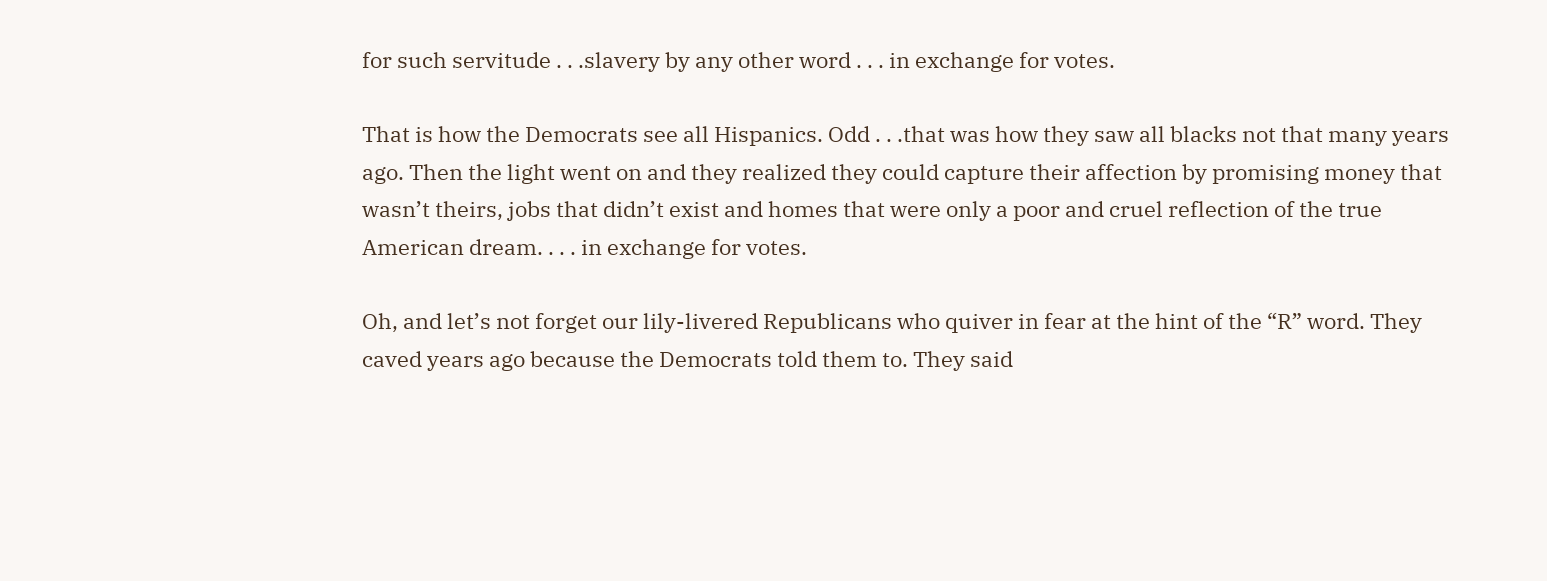for such servitude . . .slavery by any other word . . . in exchange for votes.

That is how the Democrats see all Hispanics. Odd . . .that was how they saw all blacks not that many years ago. Then the light went on and they realized they could capture their affection by promising money that wasn’t theirs, jobs that didn’t exist and homes that were only a poor and cruel reflection of the true American dream. . . . in exchange for votes.

Oh, and let’s not forget our lily-livered Republicans who quiver in fear at the hint of the “R” word. They caved years ago because the Democrats told them to. They said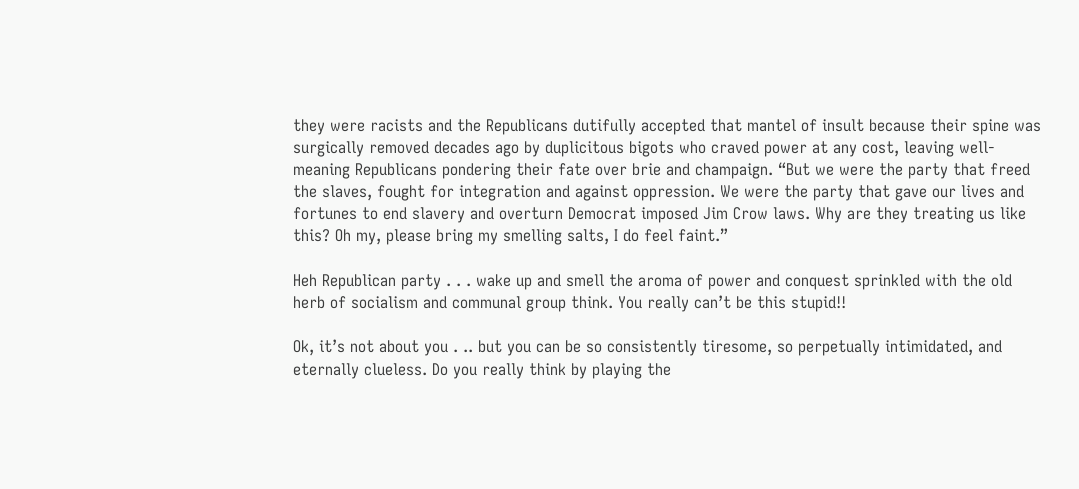they were racists and the Republicans dutifully accepted that mantel of insult because their spine was surgically removed decades ago by duplicitous bigots who craved power at any cost, leaving well-meaning Republicans pondering their fate over brie and champaign. “But we were the party that freed the slaves, fought for integration and against oppression. We were the party that gave our lives and fortunes to end slavery and overturn Democrat imposed Jim Crow laws. Why are they treating us like this? Oh my, please bring my smelling salts, I do feel faint.”

Heh Republican party . . . wake up and smell the aroma of power and conquest sprinkled with the old herb of socialism and communal group think. You really can’t be this stupid!!

Ok, it’s not about you . .. but you can be so consistently tiresome, so perpetually intimidated, and eternally clueless. Do you really think by playing the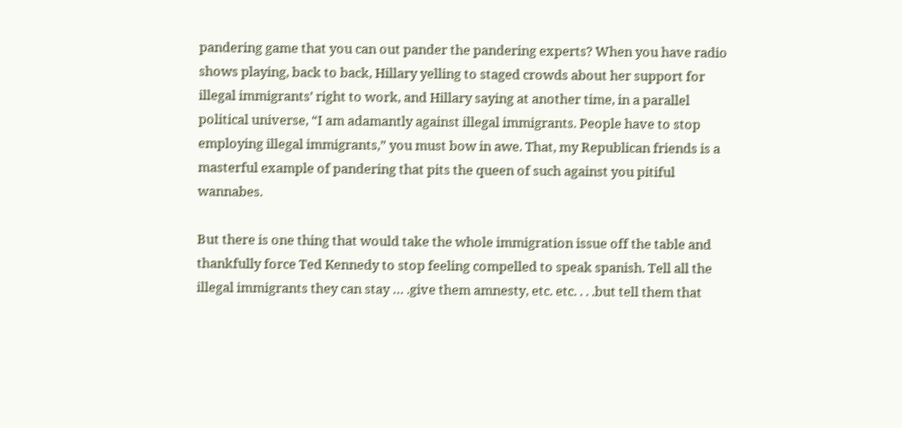pandering game that you can out pander the pandering experts? When you have radio shows playing, back to back, Hillary yelling to staged crowds about her support for illegal immigrants’ right to work, and Hillary saying at another time, in a parallel political universe, “I am adamantly against illegal immigrants. People have to stop employing illegal immigrants,” you must bow in awe. That, my Republican friends is a masterful example of pandering that pits the queen of such against you pitiful wannabes.

But there is one thing that would take the whole immigration issue off the table and thankfully force Ted Kennedy to stop feeling compelled to speak spanish. Tell all the illegal immigrants they can stay … .give them amnesty, etc. etc. . . .but tell them that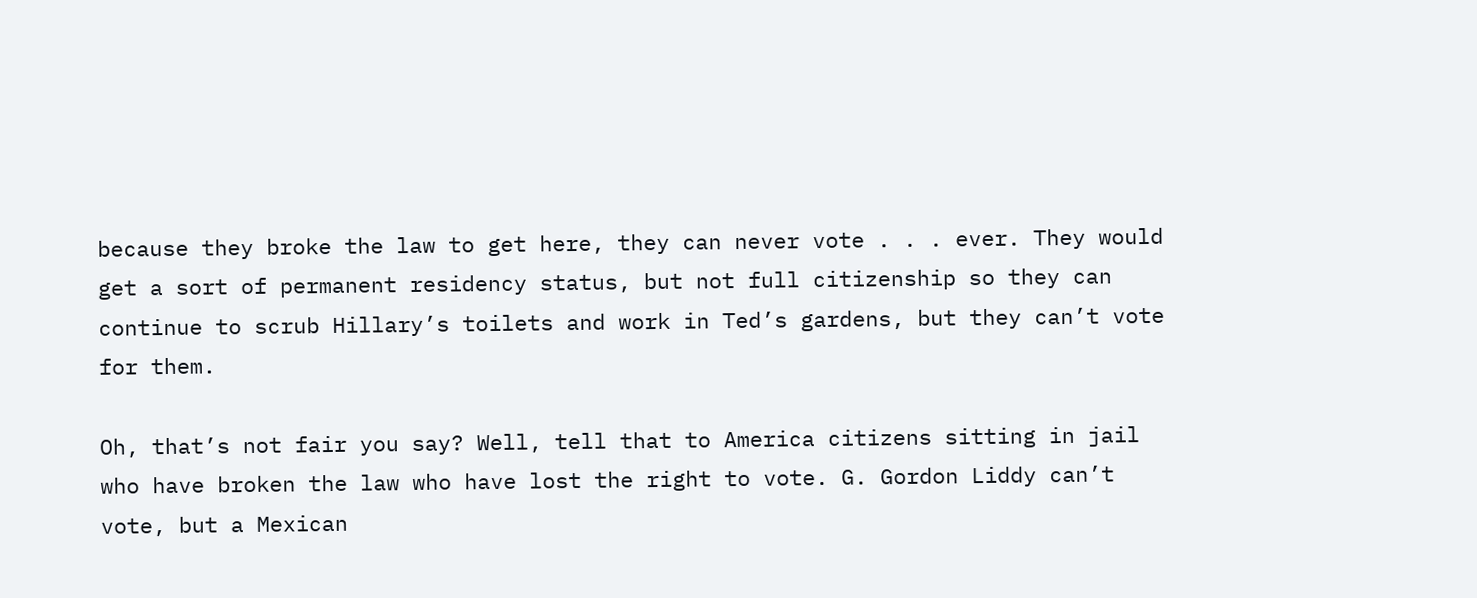because they broke the law to get here, they can never vote . . . ever. They would get a sort of permanent residency status, but not full citizenship so they can continue to scrub Hillary’s toilets and work in Ted’s gardens, but they can’t vote for them.

Oh, that’s not fair you say? Well, tell that to America citizens sitting in jail who have broken the law who have lost the right to vote. G. Gordon Liddy can’t vote, but a Mexican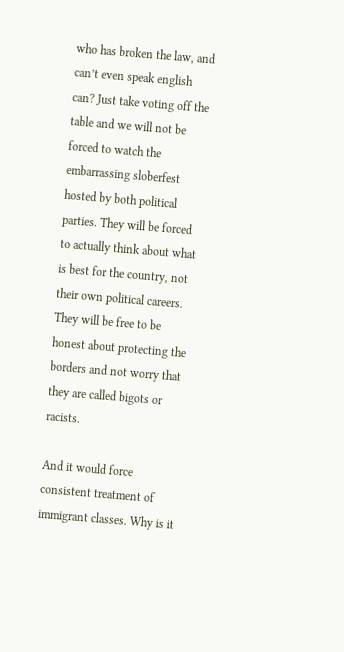who has broken the law, and can’t even speak english can? Just take voting off the table and we will not be forced to watch the embarrassing sloberfest hosted by both political parties. They will be forced to actually think about what is best for the country, not their own political careers. They will be free to be honest about protecting the borders and not worry that they are called bigots or racists.

And it would force consistent treatment of immigrant classes. Why is it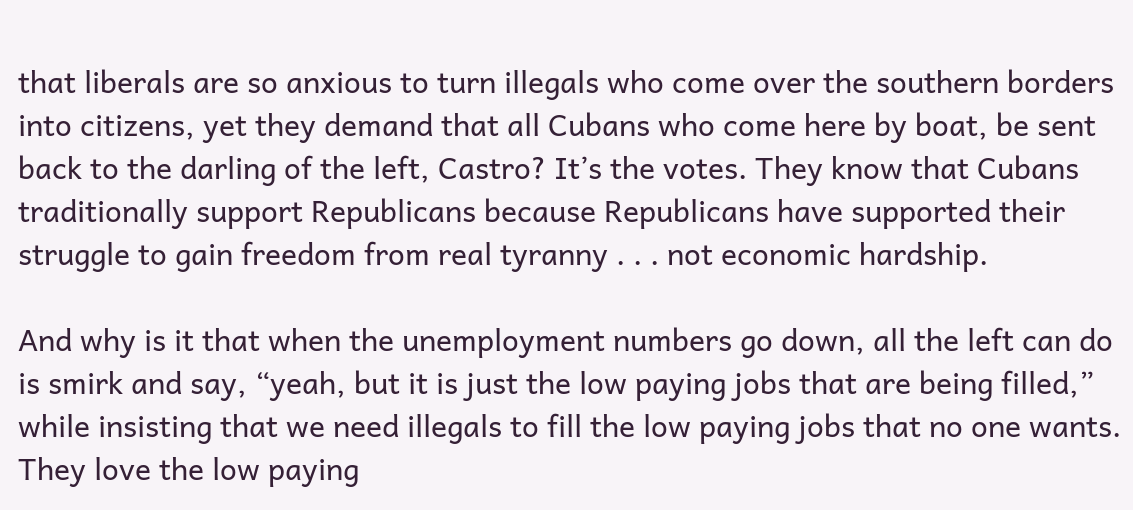that liberals are so anxious to turn illegals who come over the southern borders into citizens, yet they demand that all Cubans who come here by boat, be sent back to the darling of the left, Castro? It’s the votes. They know that Cubans traditionally support Republicans because Republicans have supported their struggle to gain freedom from real tyranny . . . not economic hardship.

And why is it that when the unemployment numbers go down, all the left can do is smirk and say, “yeah, but it is just the low paying jobs that are being filled,” while insisting that we need illegals to fill the low paying jobs that no one wants. They love the low paying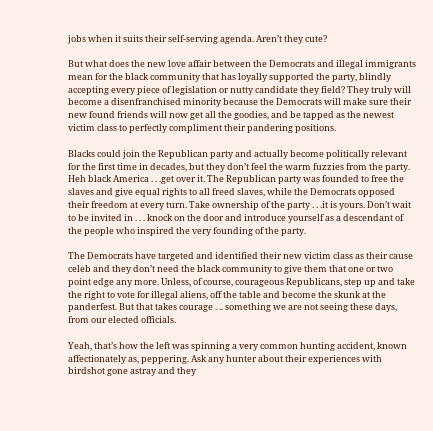jobs when it suits their self-serving agenda. Aren’t they cute?

But what does the new love affair between the Democrats and illegal immigrants mean for the black community that has loyally supported the party, blindly accepting every piece of legislation or nutty candidate they field? They truly will become a disenfranchised minority because the Democrats will make sure their new found friends will now get all the goodies, and be tapped as the newest victim class to perfectly compliment their pandering positions.

Blacks could join the Republican party and actually become politically relevant for the first time in decades, but they don’t feel the warm fuzzies from the party. Heh black America . . .get over it. The Republican party was founded to free the slaves and give equal rights to all freed slaves, while the Democrats opposed their freedom at every turn. Take ownership of the party . . .it is yours. Don’t wait to be invited in . . . knock on the door and introduce yourself as a descendant of the people who inspired the very founding of the party.

The Democrats have targeted and identified their new victim class as their cause celeb and they don’t need the black community to give them that one or two point edge any more. Unless, of course, courageous Republicans, step up and take the right to vote for illegal aliens, off the table and become the skunk at the panderfest. But that takes courage . .. something we are not seeing these days, from our elected officials.

Yeah, that’s how the left was spinning a very common hunting accident, known affectionately as, peppering. Ask any hunter about their experiences with birdshot gone astray and they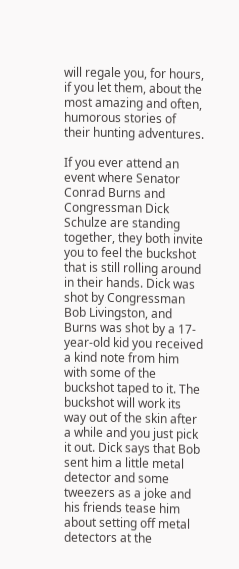will regale you, for hours, if you let them, about the most amazing and often, humorous stories of their hunting adventures.

If you ever attend an event where Senator Conrad Burns and Congressman Dick Schulze are standing together, they both invite you to feel the buckshot that is still rolling around in their hands. Dick was shot by Congressman Bob Livingston, and Burns was shot by a 17-year-old kid you received a kind note from him with some of the buckshot taped to it. The buckshot will work its way out of the skin after a while and you just pick it out. Dick says that Bob sent him a little metal detector and some tweezers as a joke and his friends tease him about setting off metal detectors at the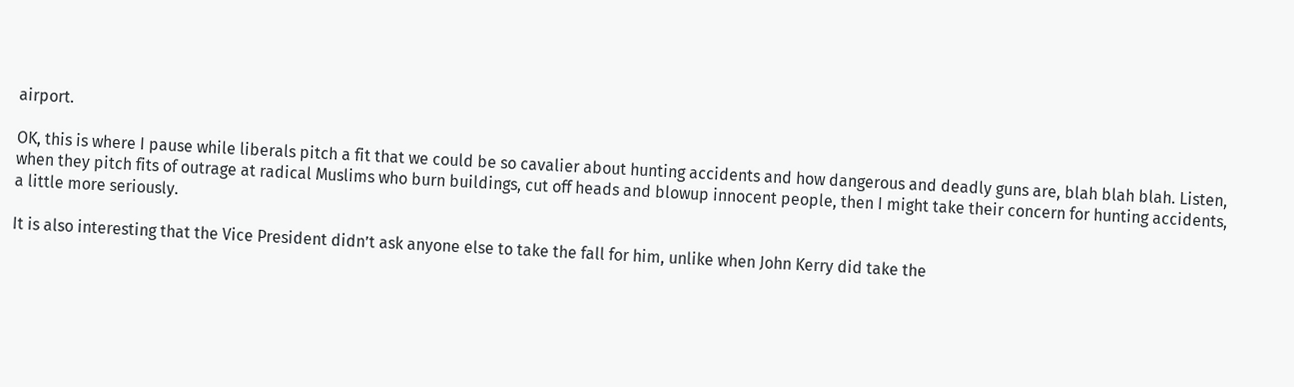airport.

OK, this is where I pause while liberals pitch a fit that we could be so cavalier about hunting accidents and how dangerous and deadly guns are, blah blah blah. Listen, when they pitch fits of outrage at radical Muslims who burn buildings, cut off heads and blowup innocent people, then I might take their concern for hunting accidents, a little more seriously.

It is also interesting that the Vice President didn’t ask anyone else to take the fall for him, unlike when John Kerry did take the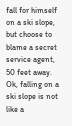fall for himself on a ski slope, but choose to blame a secret service agent, 50 feet away. Ok, falling on a ski slope is not like a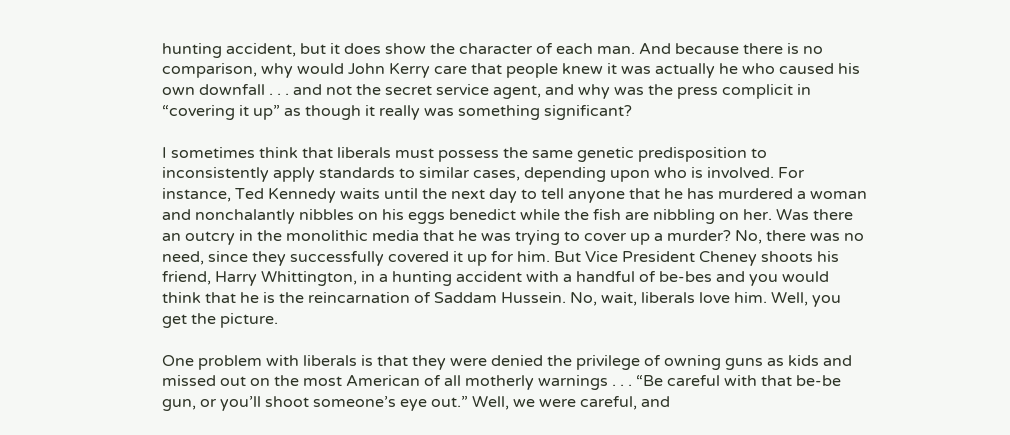hunting accident, but it does show the character of each man. And because there is no comparison, why would John Kerry care that people knew it was actually he who caused his own downfall . . . and not the secret service agent, and why was the press complicit in “covering it up” as though it really was something significant?

I sometimes think that liberals must possess the same genetic predisposition to inconsistently apply standards to similar cases, depending upon who is involved. For instance, Ted Kennedy waits until the next day to tell anyone that he has murdered a woman and nonchalantly nibbles on his eggs benedict while the fish are nibbling on her. Was there an outcry in the monolithic media that he was trying to cover up a murder? No, there was no need, since they successfully covered it up for him. But Vice President Cheney shoots his friend, Harry Whittington, in a hunting accident with a handful of be-bes and you would think that he is the reincarnation of Saddam Hussein. No, wait, liberals love him. Well, you get the picture.

One problem with liberals is that they were denied the privilege of owning guns as kids and missed out on the most American of all motherly warnings . . . “Be careful with that be-be gun, or you’ll shoot someone’s eye out.” Well, we were careful, and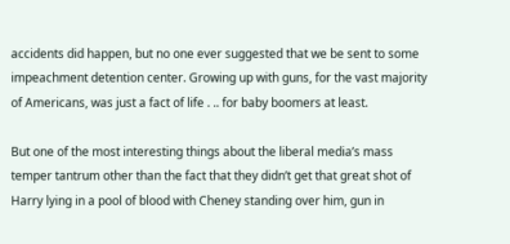accidents did happen, but no one ever suggested that we be sent to some impeachment detention center. Growing up with guns, for the vast majority of Americans, was just a fact of life . .. for baby boomers at least.

But one of the most interesting things about the liberal media’s mass temper tantrum other than the fact that they didn’t get that great shot of Harry lying in a pool of blood with Cheney standing over him, gun in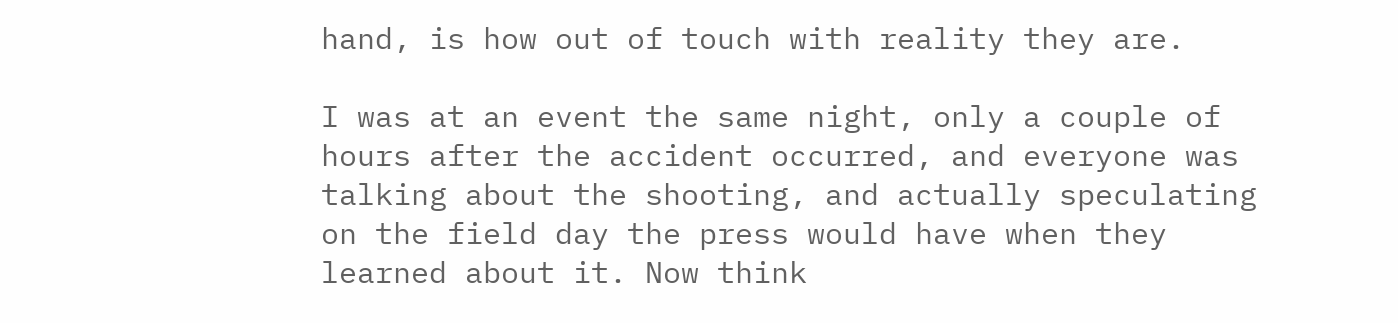hand, is how out of touch with reality they are.

I was at an event the same night, only a couple of hours after the accident occurred, and everyone was talking about the shooting, and actually speculating on the field day the press would have when they learned about it. Now think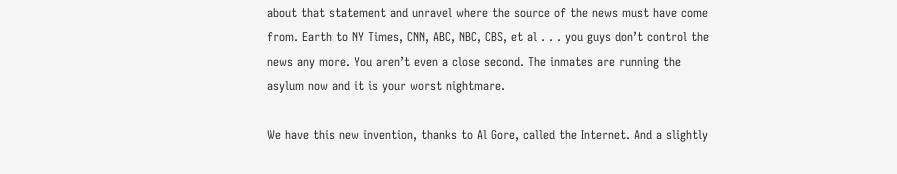about that statement and unravel where the source of the news must have come from. Earth to NY Times, CNN, ABC, NBC, CBS, et al . . . you guys don’t control the news any more. You aren’t even a close second. The inmates are running the asylum now and it is your worst nightmare.

We have this new invention, thanks to Al Gore, called the Internet. And a slightly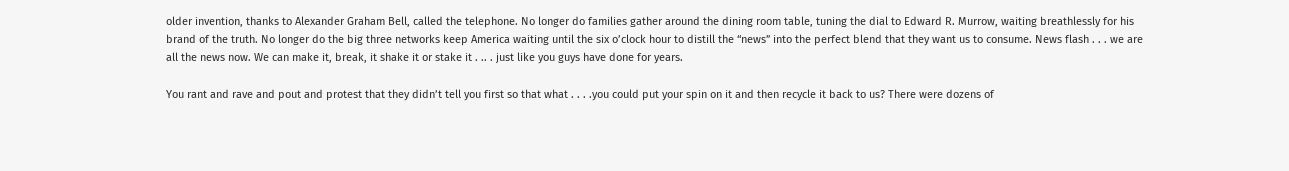older invention, thanks to Alexander Graham Bell, called the telephone. No longer do families gather around the dining room table, tuning the dial to Edward R. Murrow, waiting breathlessly for his brand of the truth. No longer do the big three networks keep America waiting until the six o’clock hour to distill the “news” into the perfect blend that they want us to consume. News flash . . . we are all the news now. We can make it, break, it shake it or stake it . .. . just like you guys have done for years.

You rant and rave and pout and protest that they didn’t tell you first so that what . . . .you could put your spin on it and then recycle it back to us? There were dozens of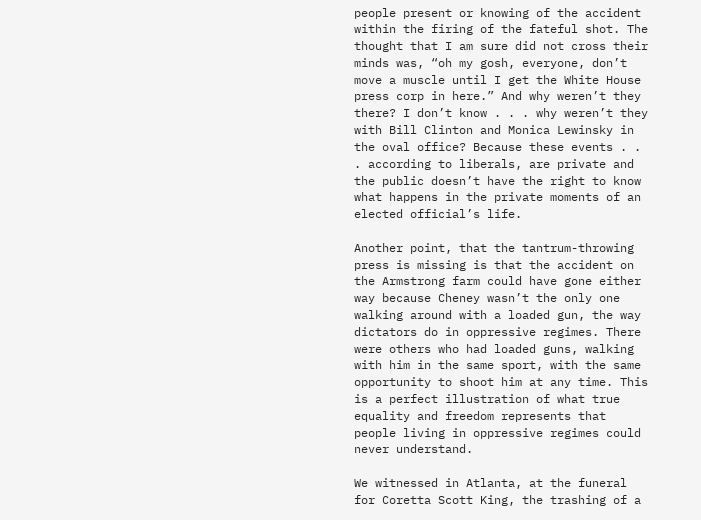people present or knowing of the accident within the firing of the fateful shot. The thought that I am sure did not cross their minds was, “oh my gosh, everyone, don’t move a muscle until I get the White House press corp in here.” And why weren’t they there? I don’t know . . . why weren’t they with Bill Clinton and Monica Lewinsky in the oval office? Because these events . . . according to liberals, are private and the public doesn’t have the right to know what happens in the private moments of an elected official’s life.

Another point, that the tantrum-throwing press is missing is that the accident on the Armstrong farm could have gone either way because Cheney wasn’t the only one walking around with a loaded gun, the way dictators do in oppressive regimes. There were others who had loaded guns, walking with him in the same sport, with the same opportunity to shoot him at any time. This is a perfect illustration of what true equality and freedom represents that people living in oppressive regimes could never understand.

We witnessed in Atlanta, at the funeral for Coretta Scott King, the trashing of a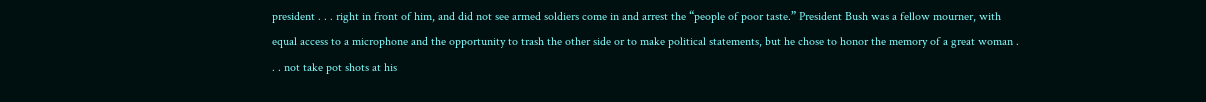president . . . right in front of him, and did not see armed soldiers come in and arrest the “people of poor taste.” President Bush was a fellow mourner, with equal access to a microphone and the opportunity to trash the other side or to make political statements, but he chose to honor the memory of a great woman . . . not take pot shots at his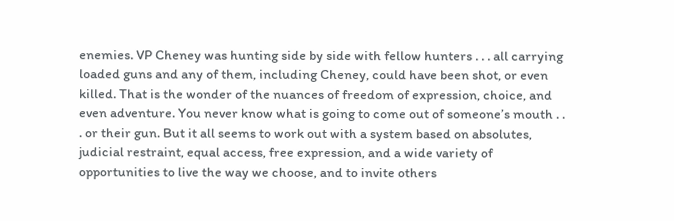enemies. VP Cheney was hunting side by side with fellow hunters . . . all carrying loaded guns and any of them, including Cheney, could have been shot, or even killed. That is the wonder of the nuances of freedom of expression, choice, and even adventure. You never know what is going to come out of someone’s mouth . . . or their gun. But it all seems to work out with a system based on absolutes, judicial restraint, equal access, free expression, and a wide variety of opportunities to live the way we choose, and to invite others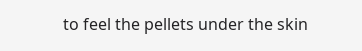to feel the pellets under the skin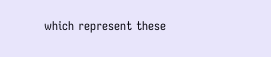which represent these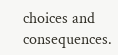choices and consequences.